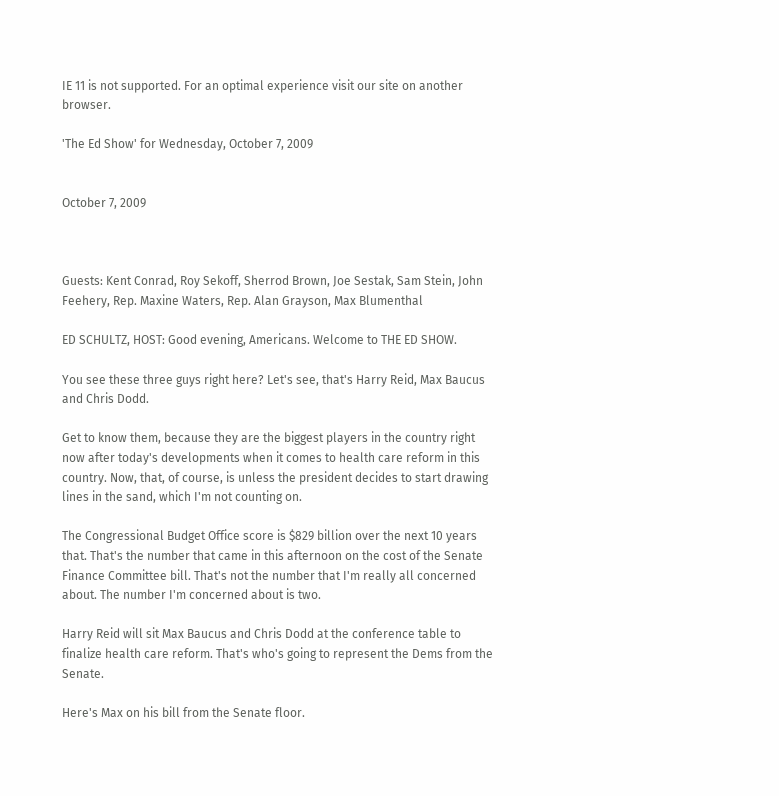IE 11 is not supported. For an optimal experience visit our site on another browser.

'The Ed Show' for Wednesday, October 7, 2009


October 7, 2009



Guests: Kent Conrad, Roy Sekoff, Sherrod Brown, Joe Sestak, Sam Stein, John Feehery, Rep. Maxine Waters, Rep. Alan Grayson, Max Blumenthal

ED SCHULTZ, HOST: Good evening, Americans. Welcome to THE ED SHOW.

You see these three guys right here? Let's see, that's Harry Reid, Max Baucus and Chris Dodd.

Get to know them, because they are the biggest players in the country right now after today's developments when it comes to health care reform in this country. Now, that, of course, is unless the president decides to start drawing lines in the sand, which I'm not counting on.

The Congressional Budget Office score is $829 billion over the next 10 years that. That's the number that came in this afternoon on the cost of the Senate Finance Committee bill. That's not the number that I'm really all concerned about. The number I'm concerned about is two.

Harry Reid will sit Max Baucus and Chris Dodd at the conference table to finalize health care reform. That's who's going to represent the Dems from the Senate.

Here's Max on his bill from the Senate floor.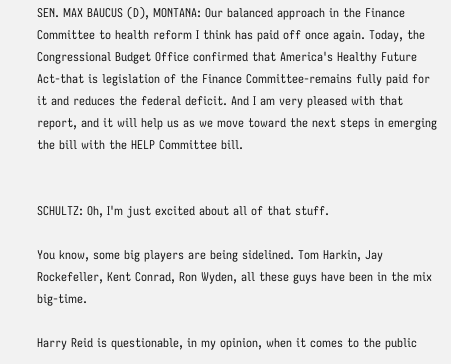SEN. MAX BAUCUS (D), MONTANA: Our balanced approach in the Finance Committee to health reform I think has paid off once again. Today, the Congressional Budget Office confirmed that America's Healthy Future Act-that is legislation of the Finance Committee-remains fully paid for it and reduces the federal deficit. And I am very pleased with that report, and it will help us as we move toward the next steps in emerging the bill with the HELP Committee bill.


SCHULTZ: Oh, I'm just excited about all of that stuff.

You know, some big players are being sidelined. Tom Harkin, Jay Rockefeller, Kent Conrad, Ron Wyden, all these guys have been in the mix big-time.

Harry Reid is questionable, in my opinion, when it comes to the public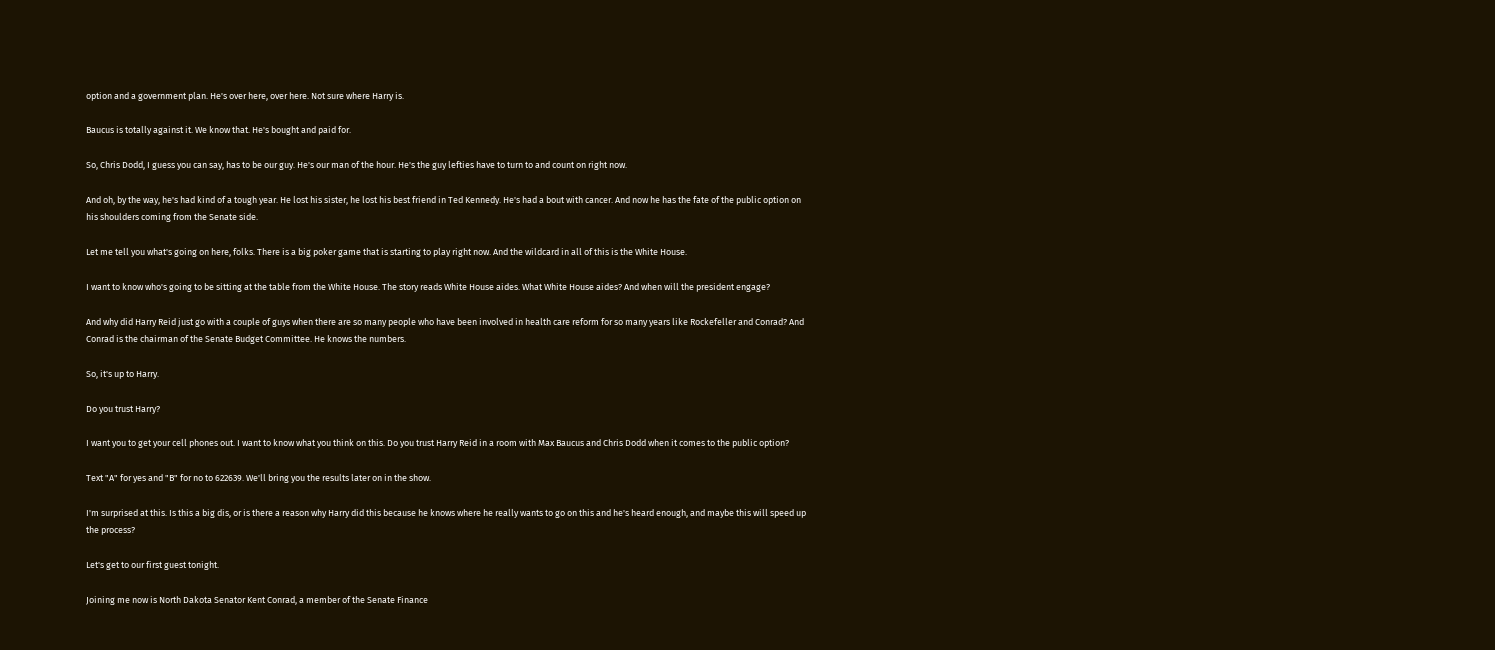option and a government plan. He's over here, over here. Not sure where Harry is.

Baucus is totally against it. We know that. He's bought and paid for.

So, Chris Dodd, I guess you can say, has to be our guy. He's our man of the hour. He's the guy lefties have to turn to and count on right now.

And oh, by the way, he's had kind of a tough year. He lost his sister, he lost his best friend in Ted Kennedy. He's had a bout with cancer. And now he has the fate of the public option on his shoulders coming from the Senate side.

Let me tell you what's going on here, folks. There is a big poker game that is starting to play right now. And the wildcard in all of this is the White House.

I want to know who's going to be sitting at the table from the White House. The story reads White House aides. What White House aides? And when will the president engage?

And why did Harry Reid just go with a couple of guys when there are so many people who have been involved in health care reform for so many years like Rockefeller and Conrad? And Conrad is the chairman of the Senate Budget Committee. He knows the numbers.

So, it's up to Harry.

Do you trust Harry?

I want you to get your cell phones out. I want to know what you think on this. Do you trust Harry Reid in a room with Max Baucus and Chris Dodd when it comes to the public option?

Text "A" for yes and "B" for no to 622639. We'll bring you the results later on in the show.

I'm surprised at this. Is this a big dis, or is there a reason why Harry did this because he knows where he really wants to go on this and he's heard enough, and maybe this will speed up the process?

Let's get to our first guest tonight.

Joining me now is North Dakota Senator Kent Conrad, a member of the Senate Finance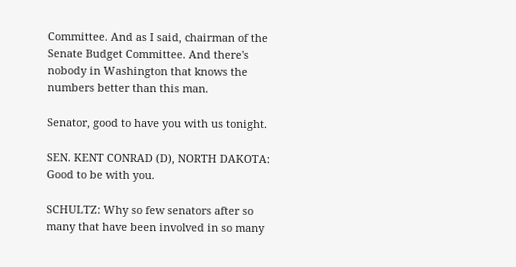Committee. And as I said, chairman of the Senate Budget Committee. And there's nobody in Washington that knows the numbers better than this man.

Senator, good to have you with us tonight.

SEN. KENT CONRAD (D), NORTH DAKOTA: Good to be with you.

SCHULTZ: Why so few senators after so many that have been involved in so many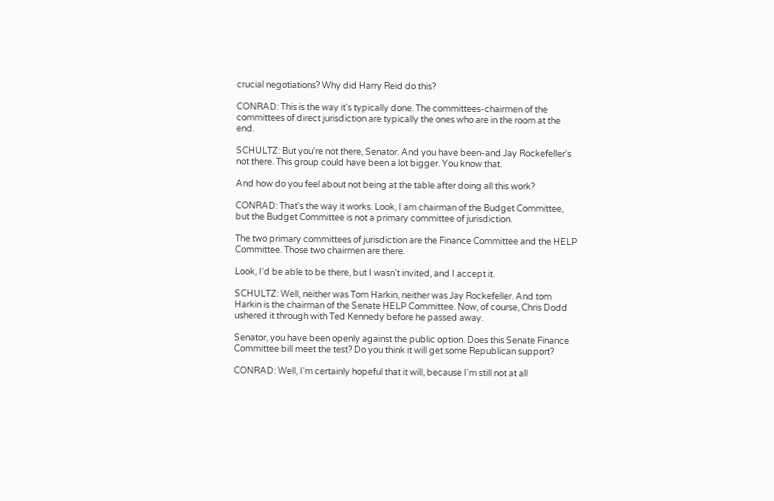crucial negotiations? Why did Harry Reid do this?

CONRAD: This is the way it's typically done. The committees-chairmen of the committees of direct jurisdiction are typically the ones who are in the room at the end.

SCHULTZ: But you're not there, Senator. And you have been-and Jay Rockefeller's not there. This group could have been a lot bigger. You know that.

And how do you feel about not being at the table after doing all this work?

CONRAD: That's the way it works. Look, I am chairman of the Budget Committee, but the Budget Committee is not a primary committee of jurisdiction.

The two primary committees of jurisdiction are the Finance Committee and the HELP Committee. Those two chairmen are there.

Look, I'd be able to be there, but I wasn't invited, and I accept it.

SCHULTZ: Well, neither was Tom Harkin, neither was Jay Rockefeller. And tom Harkin is the chairman of the Senate HELP Committee. Now, of course, Chris Dodd ushered it through with Ted Kennedy before he passed away.

Senator, you have been openly against the public option. Does this Senate Finance Committee bill meet the test? Do you think it will get some Republican support?

CONRAD: Well, I'm certainly hopeful that it will, because I'm still not at all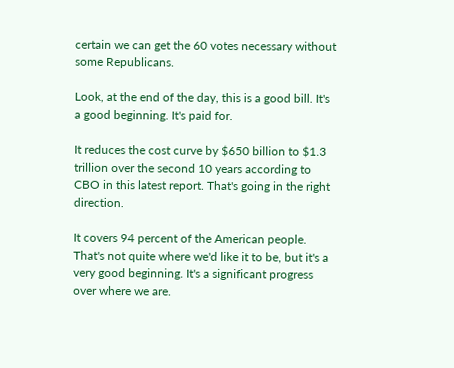certain we can get the 60 votes necessary without some Republicans.

Look, at the end of the day, this is a good bill. It's a good beginning. It's paid for.

It reduces the cost curve by $650 billion to $1.3 trillion over the second 10 years according to CBO in this latest report. That's going in the right direction.

It covers 94 percent of the American people. That's not quite where we'd like it to be, but it's a very good beginning. It's a significant progress over where we are.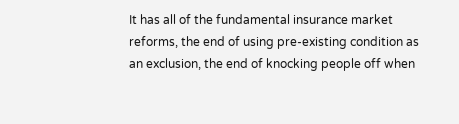It has all of the fundamental insurance market reforms, the end of using pre-existing condition as an exclusion, the end of knocking people off when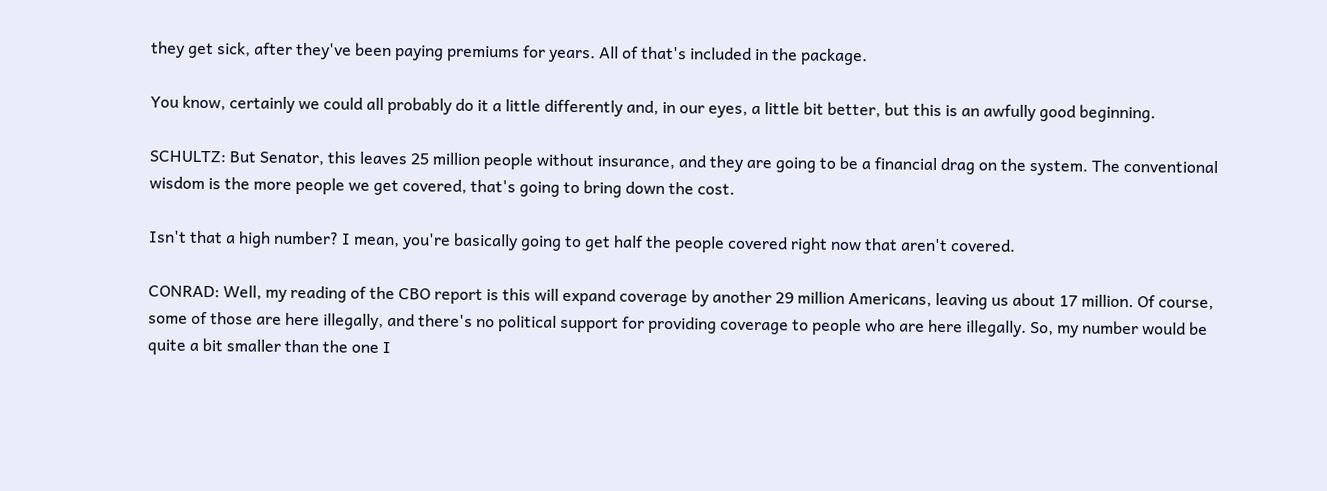they get sick, after they've been paying premiums for years. All of that's included in the package.

You know, certainly we could all probably do it a little differently and, in our eyes, a little bit better, but this is an awfully good beginning.

SCHULTZ: But Senator, this leaves 25 million people without insurance, and they are going to be a financial drag on the system. The conventional wisdom is the more people we get covered, that's going to bring down the cost.

Isn't that a high number? I mean, you're basically going to get half the people covered right now that aren't covered.

CONRAD: Well, my reading of the CBO report is this will expand coverage by another 29 million Americans, leaving us about 17 million. Of course, some of those are here illegally, and there's no political support for providing coverage to people who are here illegally. So, my number would be quite a bit smaller than the one I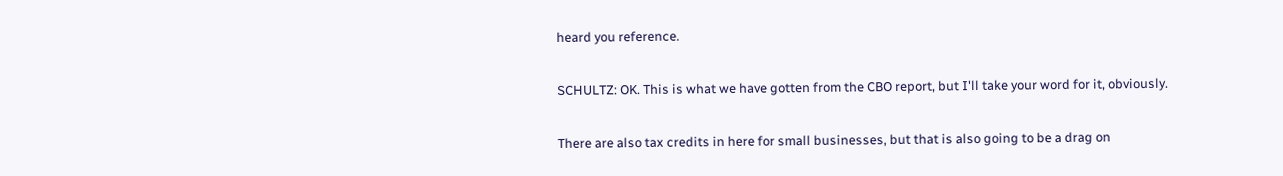heard you reference.

SCHULTZ: OK. This is what we have gotten from the CBO report, but I'll take your word for it, obviously.

There are also tax credits in here for small businesses, but that is also going to be a drag on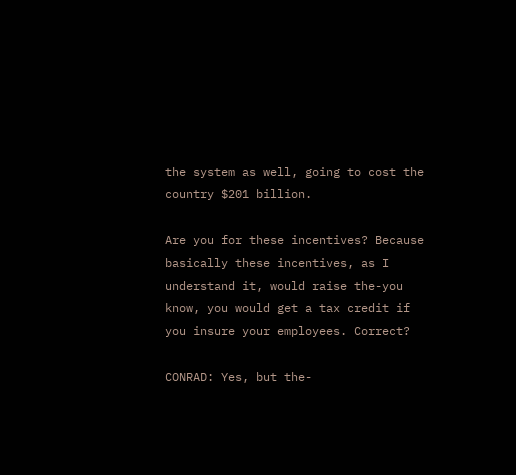the system as well, going to cost the country $201 billion.

Are you for these incentives? Because basically these incentives, as I understand it, would raise the-you know, you would get a tax credit if you insure your employees. Correct?

CONRAD: Yes, but the-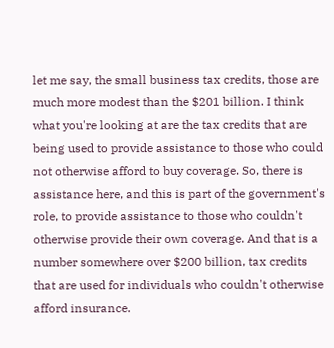let me say, the small business tax credits, those are much more modest than the $201 billion. I think what you're looking at are the tax credits that are being used to provide assistance to those who could not otherwise afford to buy coverage. So, there is assistance here, and this is part of the government's role, to provide assistance to those who couldn't otherwise provide their own coverage. And that is a number somewhere over $200 billion, tax credits that are used for individuals who couldn't otherwise afford insurance.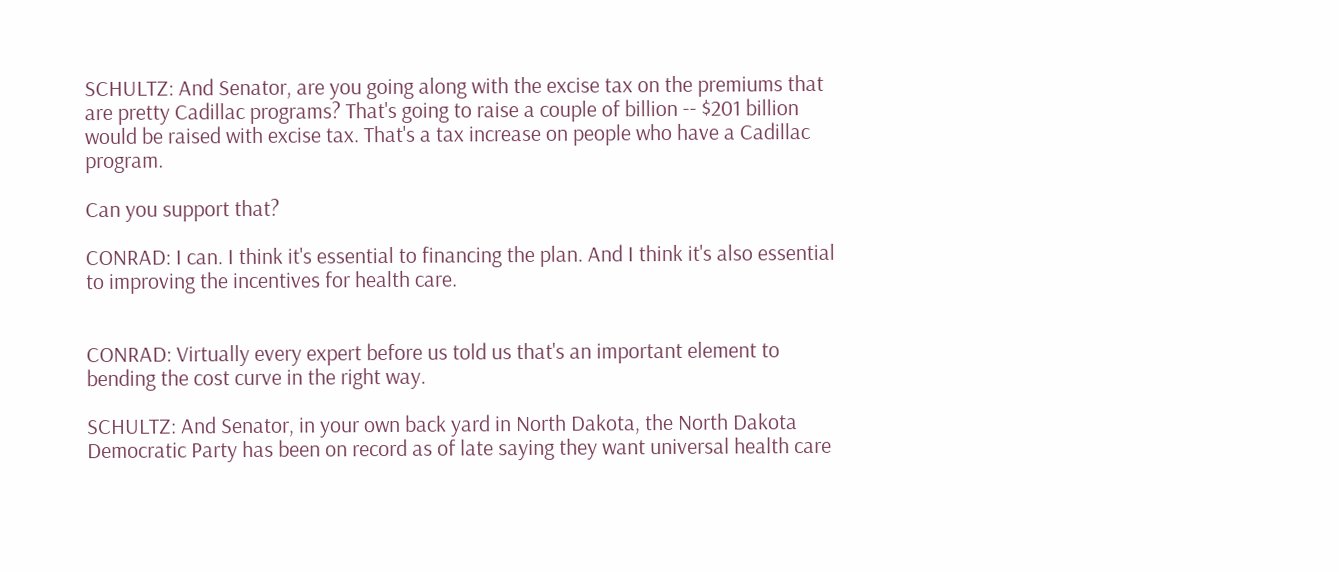SCHULTZ: And Senator, are you going along with the excise tax on the premiums that are pretty Cadillac programs? That's going to raise a couple of billion -- $201 billion would be raised with excise tax. That's a tax increase on people who have a Cadillac program.

Can you support that?

CONRAD: I can. I think it's essential to financing the plan. And I think it's also essential to improving the incentives for health care.


CONRAD: Virtually every expert before us told us that's an important element to bending the cost curve in the right way.

SCHULTZ: And Senator, in your own back yard in North Dakota, the North Dakota Democratic Party has been on record as of late saying they want universal health care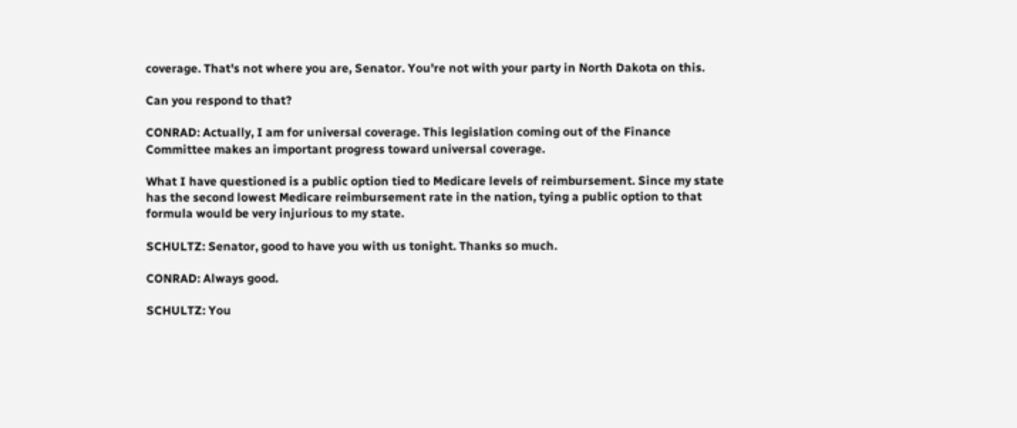coverage. That's not where you are, Senator. You're not with your party in North Dakota on this.

Can you respond to that?

CONRAD: Actually, I am for universal coverage. This legislation coming out of the Finance Committee makes an important progress toward universal coverage.

What I have questioned is a public option tied to Medicare levels of reimbursement. Since my state has the second lowest Medicare reimbursement rate in the nation, tying a public option to that formula would be very injurious to my state.

SCHULTZ: Senator, good to have you with us tonight. Thanks so much.

CONRAD: Always good.

SCHULTZ: You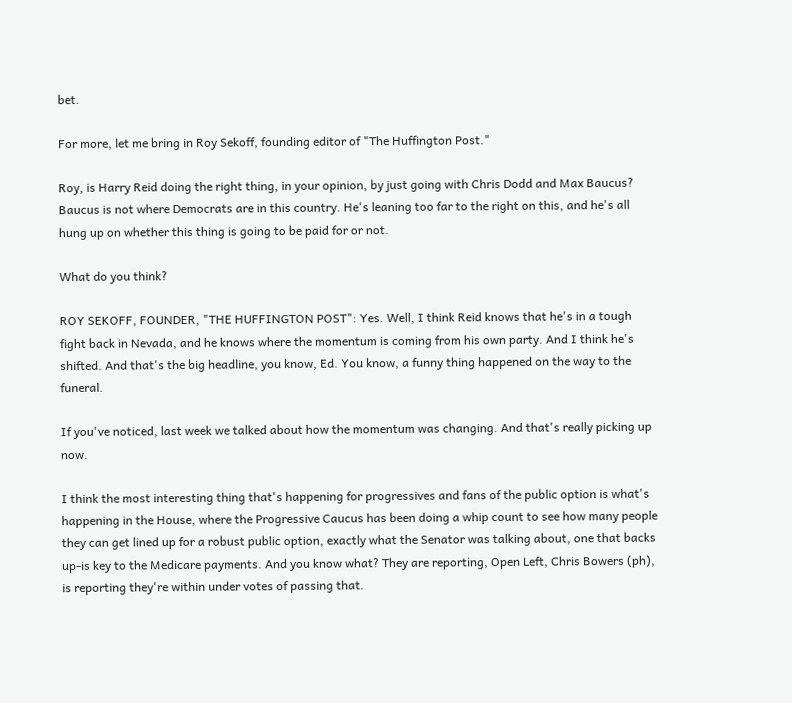bet.

For more, let me bring in Roy Sekoff, founding editor of "The Huffington Post."

Roy, is Harry Reid doing the right thing, in your opinion, by just going with Chris Dodd and Max Baucus? Baucus is not where Democrats are in this country. He's leaning too far to the right on this, and he's all hung up on whether this thing is going to be paid for or not.

What do you think?

ROY SEKOFF, FOUNDER, "THE HUFFINGTON POST": Yes. Well, I think Reid knows that he's in a tough fight back in Nevada, and he knows where the momentum is coming from his own party. And I think he's shifted. And that's the big headline, you know, Ed. You know, a funny thing happened on the way to the funeral.

If you've noticed, last week we talked about how the momentum was changing. And that's really picking up now.

I think the most interesting thing that's happening for progressives and fans of the public option is what's happening in the House, where the Progressive Caucus has been doing a whip count to see how many people they can get lined up for a robust public option, exactly what the Senator was talking about, one that backs up-is key to the Medicare payments. And you know what? They are reporting, Open Left, Chris Bowers (ph), is reporting they're within under votes of passing that.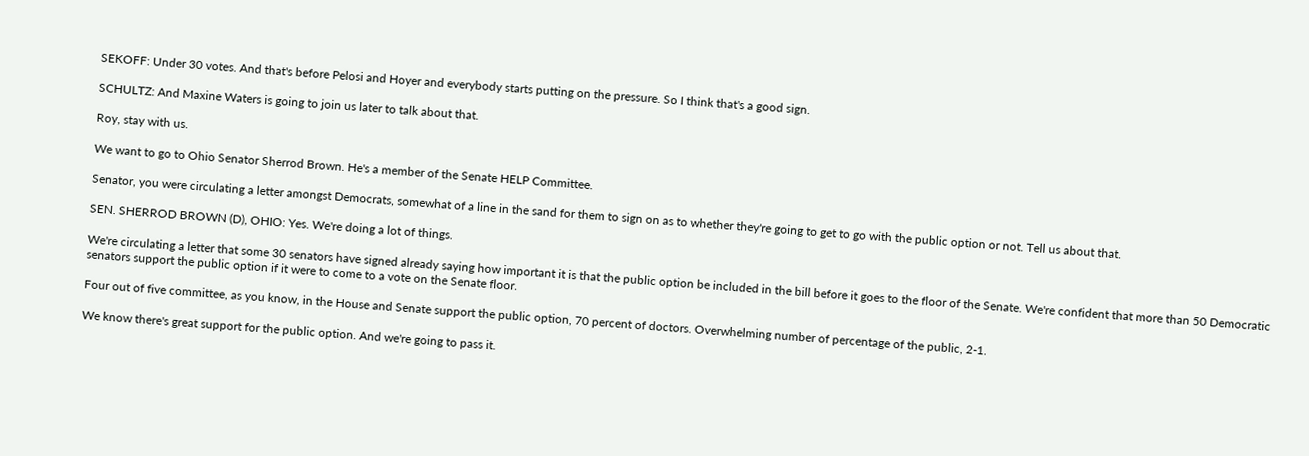SEKOFF: Under 30 votes. And that's before Pelosi and Hoyer and everybody starts putting on the pressure. So I think that's a good sign.

SCHULTZ: And Maxine Waters is going to join us later to talk about that.

Roy, stay with us.

We want to go to Ohio Senator Sherrod Brown. He's a member of the Senate HELP Committee.

Senator, you were circulating a letter amongst Democrats, somewhat of a line in the sand for them to sign on as to whether they're going to get to go with the public option or not. Tell us about that.

SEN. SHERROD BROWN (D), OHIO: Yes. We're doing a lot of things.

We're circulating a letter that some 30 senators have signed already saying how important it is that the public option be included in the bill before it goes to the floor of the Senate. We're confident that more than 50 Democratic senators support the public option if it were to come to a vote on the Senate floor.

Four out of five committee, as you know, in the House and Senate support the public option, 70 percent of doctors. Overwhelming number of percentage of the public, 2-1.

We know there's great support for the public option. And we're going to pass it.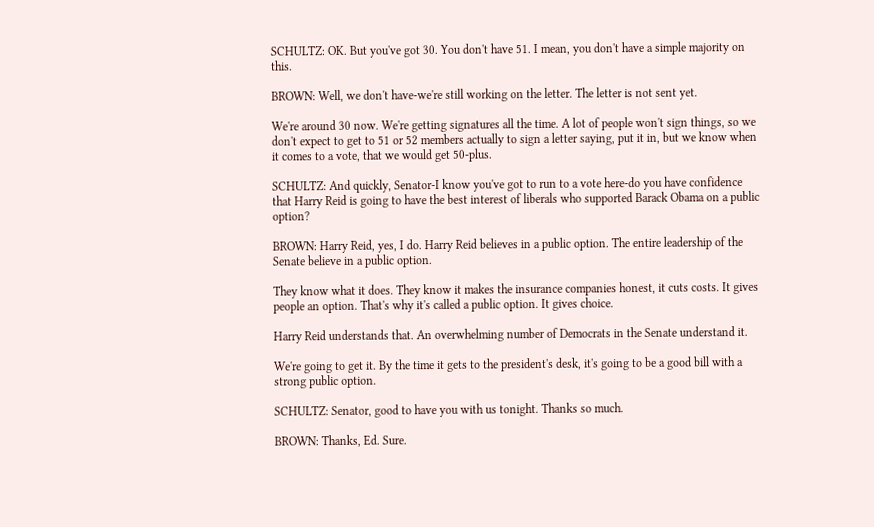SCHULTZ: OK. But you've got 30. You don't have 51. I mean, you don't have a simple majority on this.

BROWN: Well, we don't have-we're still working on the letter. The letter is not sent yet.

We're around 30 now. We're getting signatures all the time. A lot of people won't sign things, so we don't expect to get to 51 or 52 members actually to sign a letter saying, put it in, but we know when it comes to a vote, that we would get 50-plus.

SCHULTZ: And quickly, Senator-I know you've got to run to a vote here-do you have confidence that Harry Reid is going to have the best interest of liberals who supported Barack Obama on a public option?

BROWN: Harry Reid, yes, I do. Harry Reid believes in a public option. The entire leadership of the Senate believe in a public option.

They know what it does. They know it makes the insurance companies honest, it cuts costs. It gives people an option. That's why it's called a public option. It gives choice.

Harry Reid understands that. An overwhelming number of Democrats in the Senate understand it.

We're going to get it. By the time it gets to the president's desk, it's going to be a good bill with a strong public option.

SCHULTZ: Senator, good to have you with us tonight. Thanks so much.

BROWN: Thanks, Ed. Sure.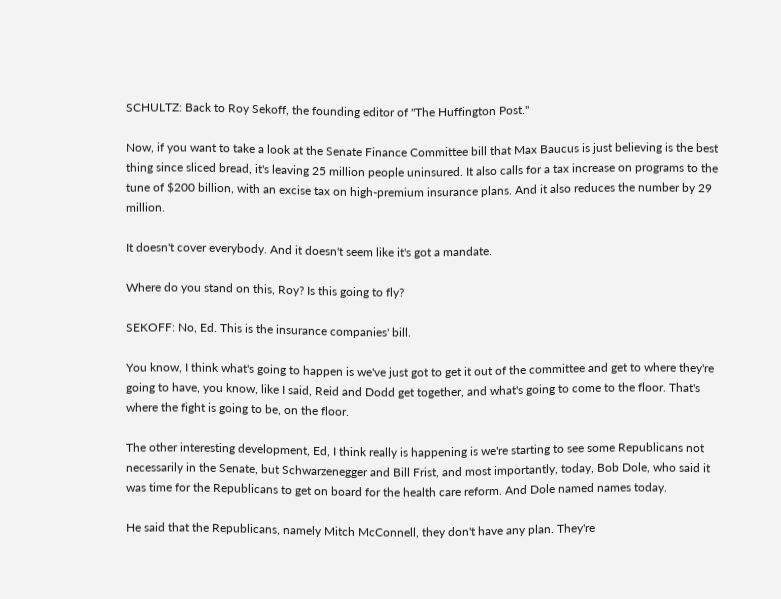SCHULTZ: Back to Roy Sekoff, the founding editor of "The Huffington Post."

Now, if you want to take a look at the Senate Finance Committee bill that Max Baucus is just believing is the best thing since sliced bread, it's leaving 25 million people uninsured. It also calls for a tax increase on programs to the tune of $200 billion, with an excise tax on high-premium insurance plans. And it also reduces the number by 29 million.

It doesn't cover everybody. And it doesn't seem like it's got a mandate.

Where do you stand on this, Roy? Is this going to fly?

SEKOFF: No, Ed. This is the insurance companies' bill.

You know, I think what's going to happen is we've just got to get it out of the committee and get to where they're going to have, you know, like I said, Reid and Dodd get together, and what's going to come to the floor. That's where the fight is going to be, on the floor.

The other interesting development, Ed, I think really is happening is we're starting to see some Republicans not necessarily in the Senate, but Schwarzenegger and Bill Frist, and most importantly, today, Bob Dole, who said it was time for the Republicans to get on board for the health care reform. And Dole named names today.

He said that the Republicans, namely Mitch McConnell, they don't have any plan. They're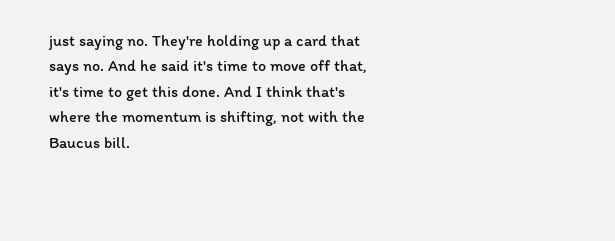just saying no. They're holding up a card that says no. And he said it's time to move off that, it's time to get this done. And I think that's where the momentum is shifting, not with the Baucus bill.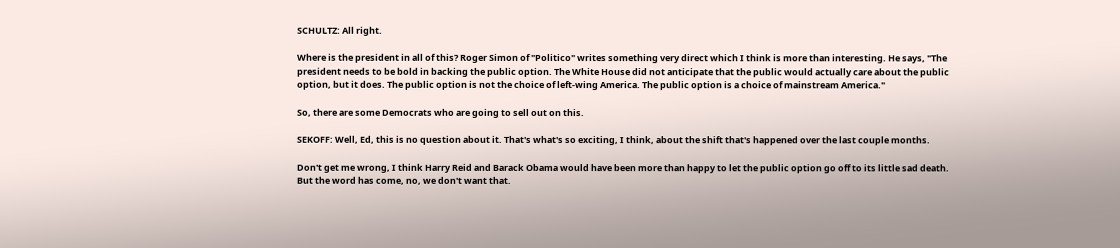SCHULTZ: All right.

Where is the president in all of this? Roger Simon of "Politico" writes something very direct which I think is more than interesting. He says, "The president needs to be bold in backing the public option. The White House did not anticipate that the public would actually care about the public option, but it does. The public option is not the choice of left-wing America. The public option is a choice of mainstream America."

So, there are some Democrats who are going to sell out on this.

SEKOFF: Well, Ed, this is no question about it. That's what's so exciting, I think, about the shift that's happened over the last couple months.

Don't get me wrong, I think Harry Reid and Barack Obama would have been more than happy to let the public option go off to its little sad death. But the word has come, no, we don't want that.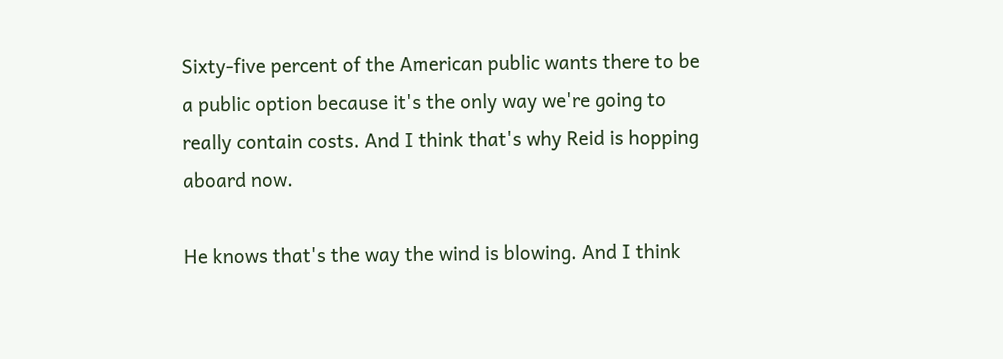Sixty-five percent of the American public wants there to be a public option because it's the only way we're going to really contain costs. And I think that's why Reid is hopping aboard now.

He knows that's the way the wind is blowing. And I think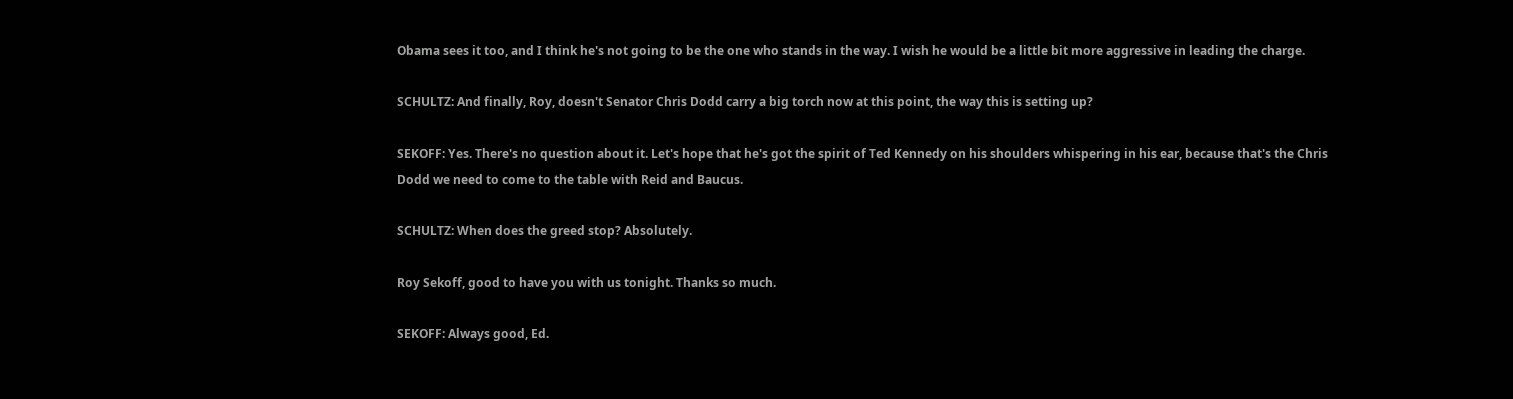Obama sees it too, and I think he's not going to be the one who stands in the way. I wish he would be a little bit more aggressive in leading the charge.

SCHULTZ: And finally, Roy, doesn't Senator Chris Dodd carry a big torch now at this point, the way this is setting up?

SEKOFF: Yes. There's no question about it. Let's hope that he's got the spirit of Ted Kennedy on his shoulders whispering in his ear, because that's the Chris Dodd we need to come to the table with Reid and Baucus.

SCHULTZ: When does the greed stop? Absolutely.

Roy Sekoff, good to have you with us tonight. Thanks so much.

SEKOFF: Always good, Ed.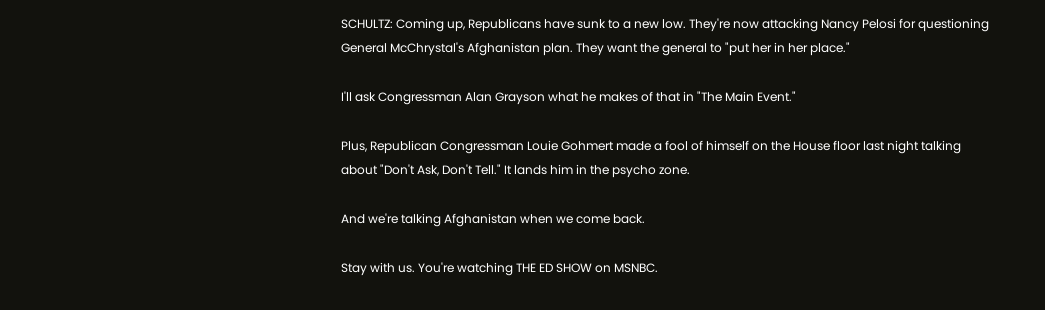SCHULTZ: Coming up, Republicans have sunk to a new low. They're now attacking Nancy Pelosi for questioning General McChrystal's Afghanistan plan. They want the general to "put her in her place."

I'll ask Congressman Alan Grayson what he makes of that in "The Main Event."

Plus, Republican Congressman Louie Gohmert made a fool of himself on the House floor last night talking about "Don't Ask, Don't Tell." It lands him in the psycho zone.

And we're talking Afghanistan when we come back.

Stay with us. You're watching THE ED SHOW on MSNBC.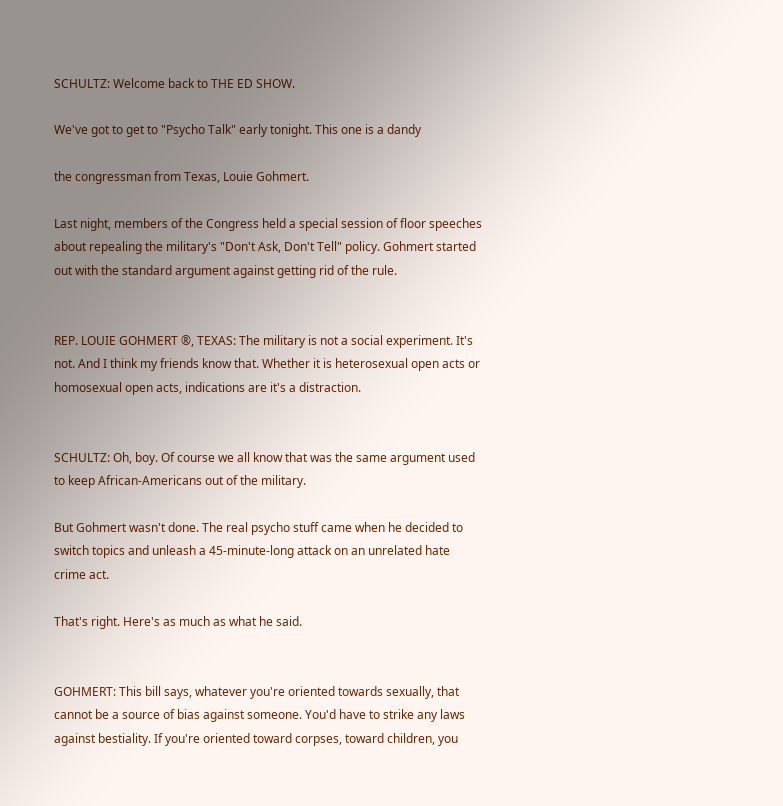SCHULTZ: Welcome back to THE ED SHOW.

We've got to get to "Psycho Talk" early tonight. This one is a dandy

the congressman from Texas, Louie Gohmert.

Last night, members of the Congress held a special session of floor speeches about repealing the military's "Don't Ask, Don't Tell" policy. Gohmert started out with the standard argument against getting rid of the rule.


REP. LOUIE GOHMERT ®, TEXAS: The military is not a social experiment. It's not. And I think my friends know that. Whether it is heterosexual open acts or homosexual open acts, indications are it's a distraction.


SCHULTZ: Oh, boy. Of course we all know that was the same argument used to keep African-Americans out of the military.

But Gohmert wasn't done. The real psycho stuff came when he decided to switch topics and unleash a 45-minute-long attack on an unrelated hate crime act.

That's right. Here's as much as what he said.


GOHMERT: This bill says, whatever you're oriented towards sexually, that cannot be a source of bias against someone. You'd have to strike any laws against bestiality. If you're oriented toward corpses, toward children, you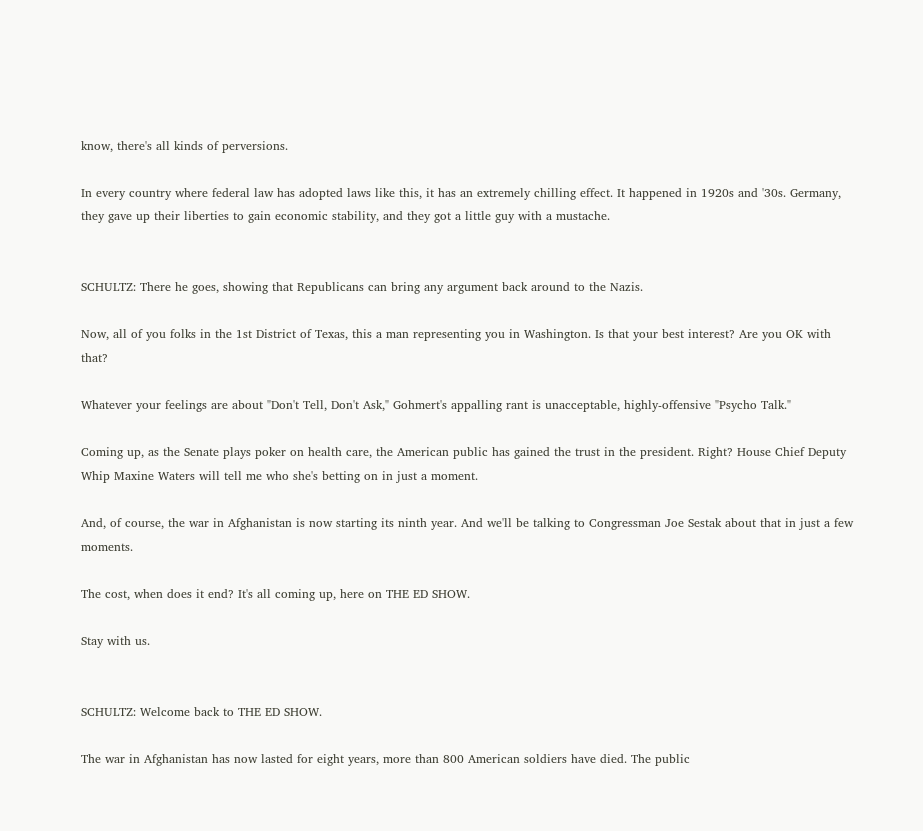know, there's all kinds of perversions.

In every country where federal law has adopted laws like this, it has an extremely chilling effect. It happened in 1920s and '30s. Germany, they gave up their liberties to gain economic stability, and they got a little guy with a mustache.


SCHULTZ: There he goes, showing that Republicans can bring any argument back around to the Nazis.

Now, all of you folks in the 1st District of Texas, this a man representing you in Washington. Is that your best interest? Are you OK with that?

Whatever your feelings are about "Don't Tell, Don't Ask," Gohmert's appalling rant is unacceptable, highly-offensive "Psycho Talk."

Coming up, as the Senate plays poker on health care, the American public has gained the trust in the president. Right? House Chief Deputy Whip Maxine Waters will tell me who she's betting on in just a moment.

And, of course, the war in Afghanistan is now starting its ninth year. And we'll be talking to Congressman Joe Sestak about that in just a few moments.

The cost, when does it end? It's all coming up, here on THE ED SHOW.

Stay with us.


SCHULTZ: Welcome back to THE ED SHOW.

The war in Afghanistan has now lasted for eight years, more than 800 American soldiers have died. The public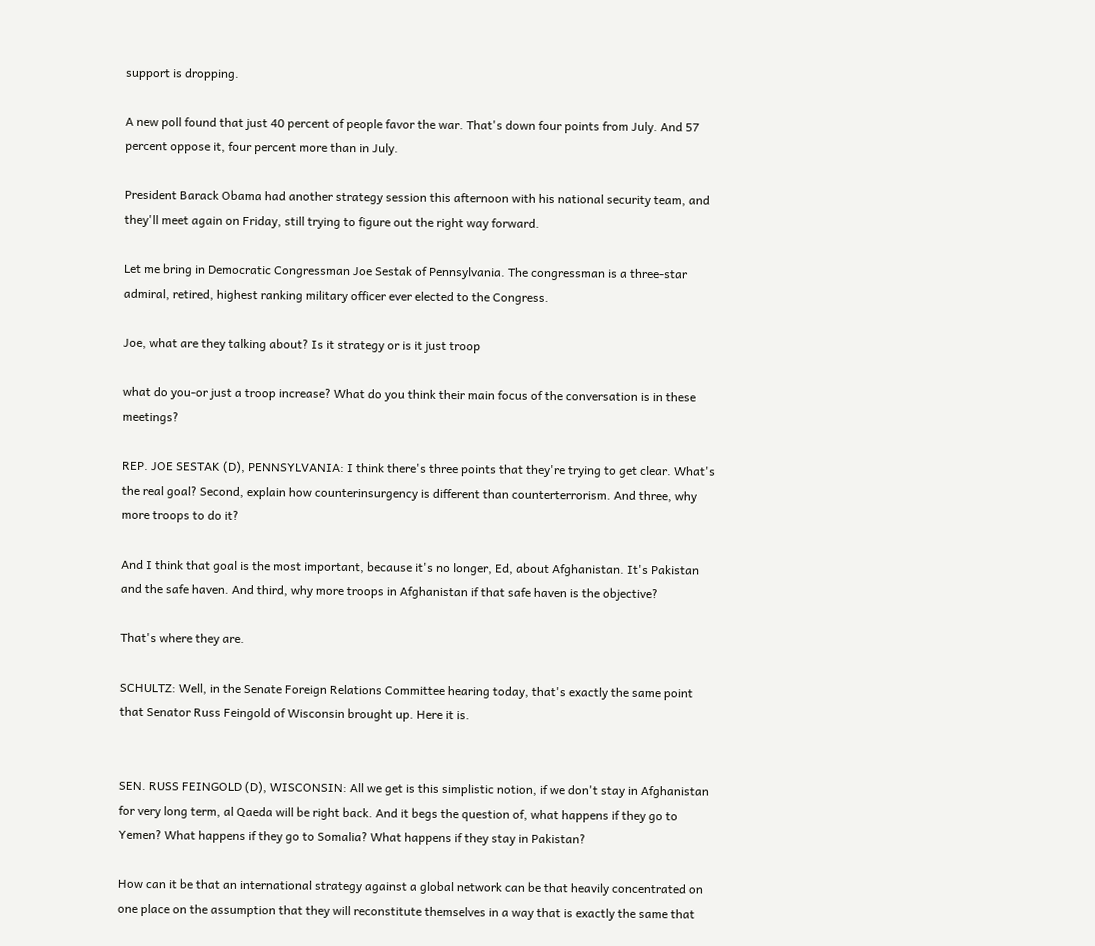support is dropping.

A new poll found that just 40 percent of people favor the war. That's down four points from July. And 57 percent oppose it, four percent more than in July.

President Barack Obama had another strategy session this afternoon with his national security team, and they'll meet again on Friday, still trying to figure out the right way forward.

Let me bring in Democratic Congressman Joe Sestak of Pennsylvania. The congressman is a three-star admiral, retired, highest ranking military officer ever elected to the Congress.

Joe, what are they talking about? Is it strategy or is it just troop

what do you-or just a troop increase? What do you think their main focus of the conversation is in these meetings?

REP. JOE SESTAK (D), PENNSYLVANIA: I think there's three points that they're trying to get clear. What's the real goal? Second, explain how counterinsurgency is different than counterterrorism. And three, why more troops to do it?

And I think that goal is the most important, because it's no longer, Ed, about Afghanistan. It's Pakistan and the safe haven. And third, why more troops in Afghanistan if that safe haven is the objective?

That's where they are.

SCHULTZ: Well, in the Senate Foreign Relations Committee hearing today, that's exactly the same point that Senator Russ Feingold of Wisconsin brought up. Here it is.


SEN. RUSS FEINGOLD (D), WISCONSIN: All we get is this simplistic notion, if we don't stay in Afghanistan for very long term, al Qaeda will be right back. And it begs the question of, what happens if they go to Yemen? What happens if they go to Somalia? What happens if they stay in Pakistan?

How can it be that an international strategy against a global network can be that heavily concentrated on one place on the assumption that they will reconstitute themselves in a way that is exactly the same that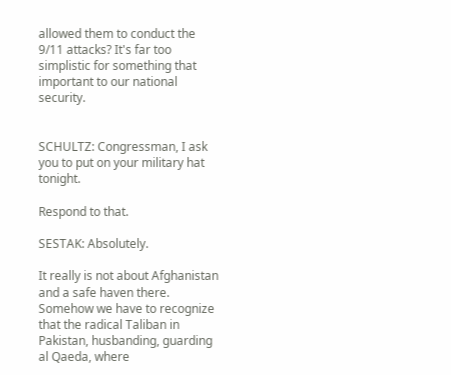allowed them to conduct the 9/11 attacks? It's far too simplistic for something that important to our national security.


SCHULTZ: Congressman, I ask you to put on your military hat tonight.

Respond to that.

SESTAK: Absolutely.

It really is not about Afghanistan and a safe haven there. Somehow we have to recognize that the radical Taliban in Pakistan, husbanding, guarding al Qaeda, where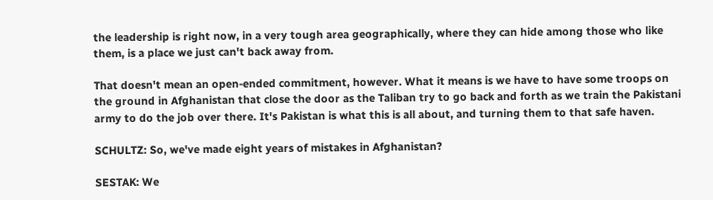the leadership is right now, in a very tough area geographically, where they can hide among those who like them, is a place we just can't back away from.

That doesn't mean an open-ended commitment, however. What it means is we have to have some troops on the ground in Afghanistan that close the door as the Taliban try to go back and forth as we train the Pakistani army to do the job over there. It's Pakistan is what this is all about, and turning them to that safe haven.

SCHULTZ: So, we've made eight years of mistakes in Afghanistan?

SESTAK: We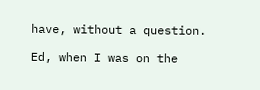have, without a question.

Ed, when I was on the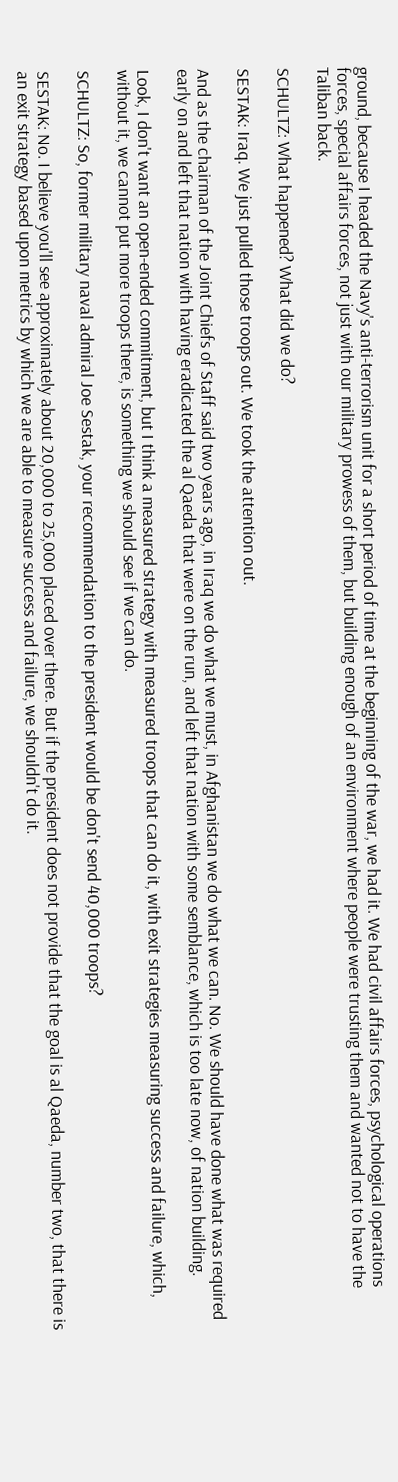ground, because I headed the Navy's anti-terrorism unit for a short period of time at the beginning of the war, we had it. We had civil affairs forces, psychological operations forces, special affairs forces, not just with our military prowess of them, but building enough of an environment where people were trusting them and wanted not to have the Taliban back.

SCHULTZ: What happened? What did we do?

SESTAK: Iraq. We just pulled those troops out. We took the attention out.

And as the chairman of the Joint Chiefs of Staff said two years ago, in Iraq we do what we must, in Afghanistan we do what we can. No. We should have done what was required early on and left that nation with having eradicated the al Qaeda that were on the run, and left that nation with some semblance, which is too late now, of nation building.

Look, I don't want an open-ended commitment, but I think a measured strategy with measured troops that can do it, with exit strategies measuring success and failure, which, without it, we cannot put more troops there, is something we should see if we can do.

SCHULTZ: So, former military naval admiral Joe Sestak, your recommendation to the president would be don't send 40,000 troops?

SESTAK: No. I believe you'll see approximately about 20,000 to 25,000 placed over there. But if the president does not provide that the goal is al Qaeda, number two, that there is an exit strategy based upon metrics by which we are able to measure success and failure, we shouldn't do it.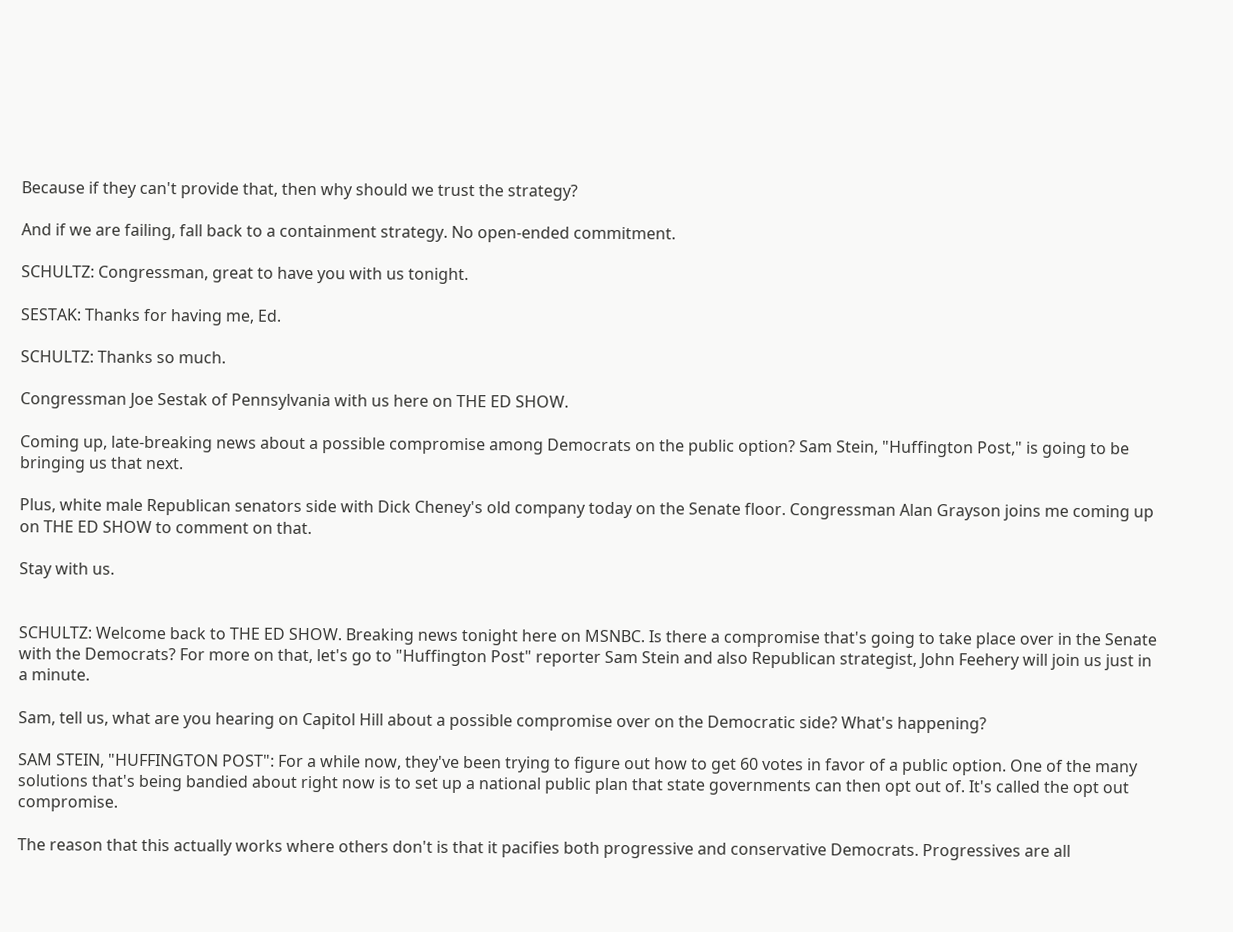Because if they can't provide that, then why should we trust the strategy?

And if we are failing, fall back to a containment strategy. No open-ended commitment.

SCHULTZ: Congressman, great to have you with us tonight.

SESTAK: Thanks for having me, Ed.

SCHULTZ: Thanks so much.

Congressman Joe Sestak of Pennsylvania with us here on THE ED SHOW.

Coming up, late-breaking news about a possible compromise among Democrats on the public option? Sam Stein, "Huffington Post," is going to be bringing us that next.

Plus, white male Republican senators side with Dick Cheney's old company today on the Senate floor. Congressman Alan Grayson joins me coming up on THE ED SHOW to comment on that.

Stay with us.


SCHULTZ: Welcome back to THE ED SHOW. Breaking news tonight here on MSNBC. Is there a compromise that's going to take place over in the Senate with the Democrats? For more on that, let's go to "Huffington Post" reporter Sam Stein and also Republican strategist, John Feehery will join us just in a minute.

Sam, tell us, what are you hearing on Capitol Hill about a possible compromise over on the Democratic side? What's happening?

SAM STEIN, "HUFFINGTON POST": For a while now, they've been trying to figure out how to get 60 votes in favor of a public option. One of the many solutions that's being bandied about right now is to set up a national public plan that state governments can then opt out of. It's called the opt out compromise.

The reason that this actually works where others don't is that it pacifies both progressive and conservative Democrats. Progressives are all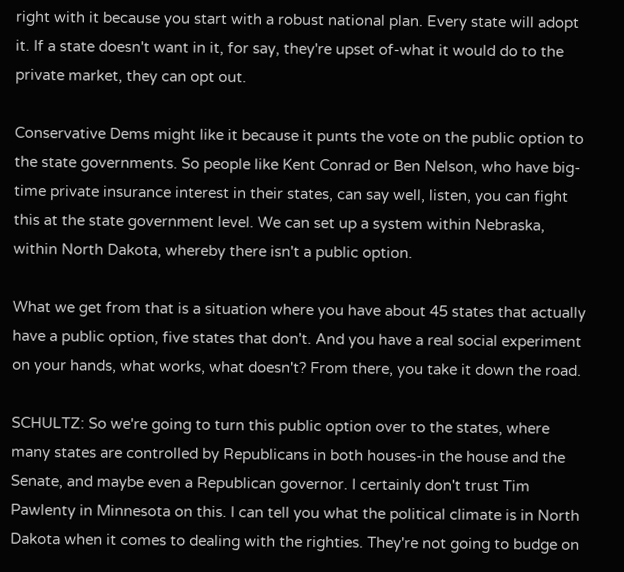right with it because you start with a robust national plan. Every state will adopt it. If a state doesn't want in it, for say, they're upset of-what it would do to the private market, they can opt out.

Conservative Dems might like it because it punts the vote on the public option to the state governments. So people like Kent Conrad or Ben Nelson, who have big-time private insurance interest in their states, can say well, listen, you can fight this at the state government level. We can set up a system within Nebraska, within North Dakota, whereby there isn't a public option.

What we get from that is a situation where you have about 45 states that actually have a public option, five states that don't. And you have a real social experiment on your hands, what works, what doesn't? From there, you take it down the road.

SCHULTZ: So we're going to turn this public option over to the states, where many states are controlled by Republicans in both houses-in the house and the Senate, and maybe even a Republican governor. I certainly don't trust Tim Pawlenty in Minnesota on this. I can tell you what the political climate is in North Dakota when it comes to dealing with the righties. They're not going to budge on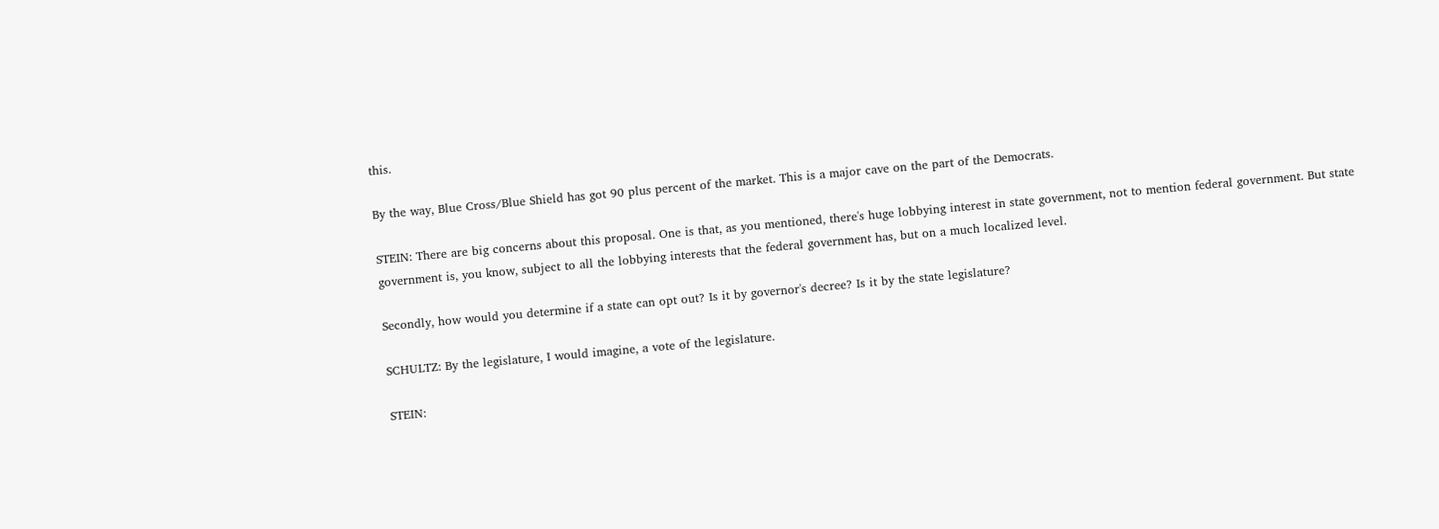this.

By the way, Blue Cross/Blue Shield has got 90 plus percent of the market. This is a major cave on the part of the Democrats.

STEIN: There are big concerns about this proposal. One is that, as you mentioned, there's huge lobbying interest in state government, not to mention federal government. But state government is, you know, subject to all the lobbying interests that the federal government has, but on a much localized level.

Secondly, how would you determine if a state can opt out? Is it by governor's decree? Is it by the state legislature?

SCHULTZ: By the legislature, I would imagine, a vote of the legislature.

STEIN: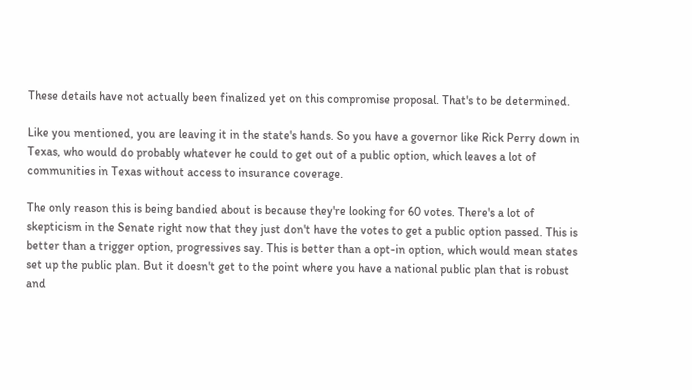These details have not actually been finalized yet on this compromise proposal. That's to be determined.

Like you mentioned, you are leaving it in the state's hands. So you have a governor like Rick Perry down in Texas, who would do probably whatever he could to get out of a public option, which leaves a lot of communities in Texas without access to insurance coverage.

The only reason this is being bandied about is because they're looking for 60 votes. There's a lot of skepticism in the Senate right now that they just don't have the votes to get a public option passed. This is better than a trigger option, progressives say. This is better than a opt-in option, which would mean states set up the public plan. But it doesn't get to the point where you have a national public plan that is robust and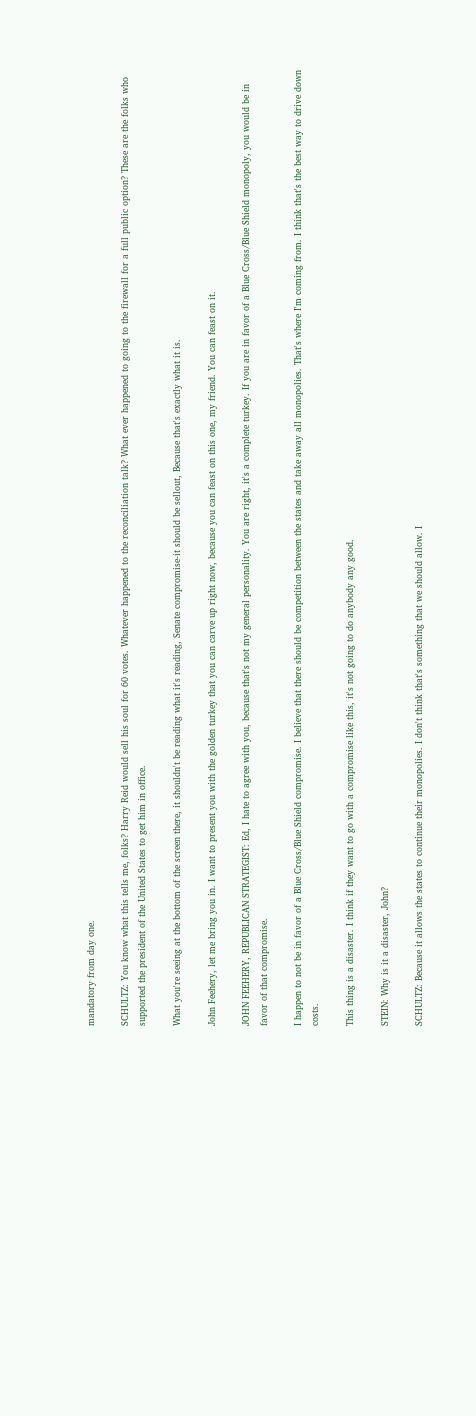mandatory from day one.

SCHULTZ: You know what this tells me, folks? Harry Reid would sell his soul for 60 votes. Whatever happened to the reconciliation talk? What ever happened to going to the firewall for a full public option? These are the folks who supported the president of the United States to get him in office.

What you're seeing at the bottom of the screen there, it shouldn't be reading what it's reading, Senate compromise-it should be sellout, Because that's exactly what it is.

John Feehery, let me bring you in. I want to present you with the golden turkey that you can carve up right now, because you can feast on this one, my friend. You can feast on it.

JOHN FEEHERY, REPUBLICAN STRATEGIST: Ed, I hate to agree with you, because that's not my general personality. You are right, it's a complete turkey. If you are in favor of a Blue Cross/Blue Shield monopoly, you would be in favor of that compromise.

I happen to not be in favor of a Blue Cross/Blue Shield compromise. I believe that there should be competition between the states and take away all monopolies. That's where I'm coming from. I think that's the best way to drive down costs.

This thing is a disaster. I think if they want to go with a compromise like this, it's not going to do anybody any good.

STEIN: Why is it a disaster, John?

SCHULTZ: Because it allows the states to continue their monopolies. I don't think that's something that we should allow. I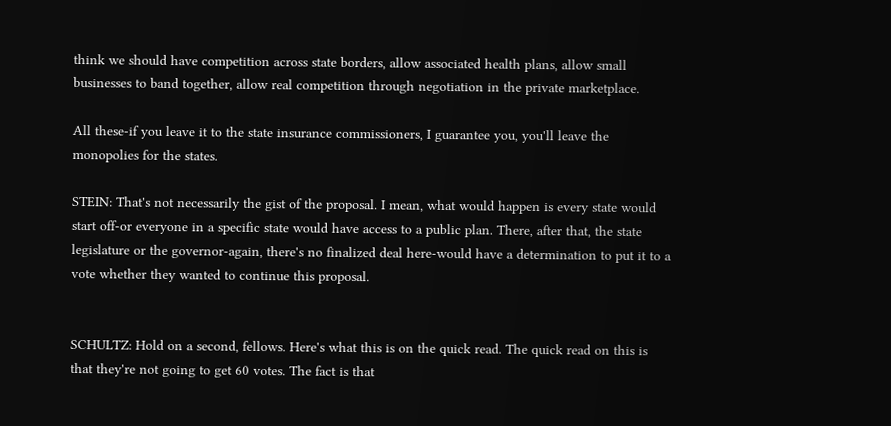think we should have competition across state borders, allow associated health plans, allow small businesses to band together, allow real competition through negotiation in the private marketplace.

All these-if you leave it to the state insurance commissioners, I guarantee you, you'll leave the monopolies for the states.

STEIN: That's not necessarily the gist of the proposal. I mean, what would happen is every state would start off-or everyone in a specific state would have access to a public plan. There, after that, the state legislature or the governor-again, there's no finalized deal here-would have a determination to put it to a vote whether they wanted to continue this proposal.


SCHULTZ: Hold on a second, fellows. Here's what this is on the quick read. The quick read on this is that they're not going to get 60 votes. The fact is that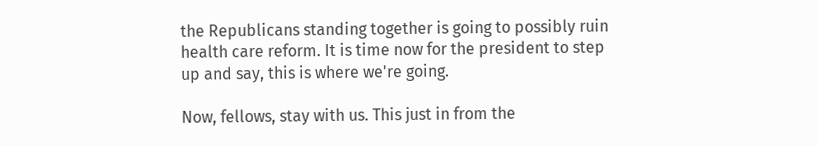the Republicans standing together is going to possibly ruin health care reform. It is time now for the president to step up and say, this is where we're going.

Now, fellows, stay with us. This just in from the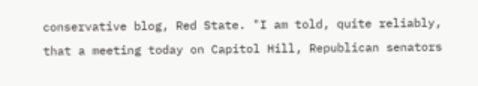conservative blog, Red State. "I am told, quite reliably, that a meeting today on Capitol Hill, Republican senators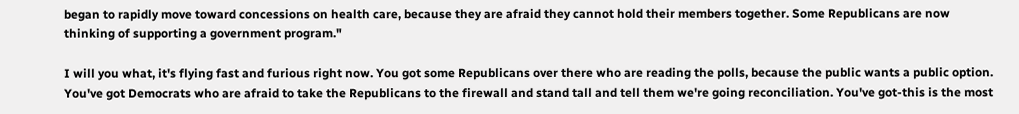began to rapidly move toward concessions on health care, because they are afraid they cannot hold their members together. Some Republicans are now thinking of supporting a government program."

I will you what, it's flying fast and furious right now. You got some Republicans over there who are reading the polls, because the public wants a public option. You've got Democrats who are afraid to take the Republicans to the firewall and stand tall and tell them we're going reconciliation. You've got-this is the most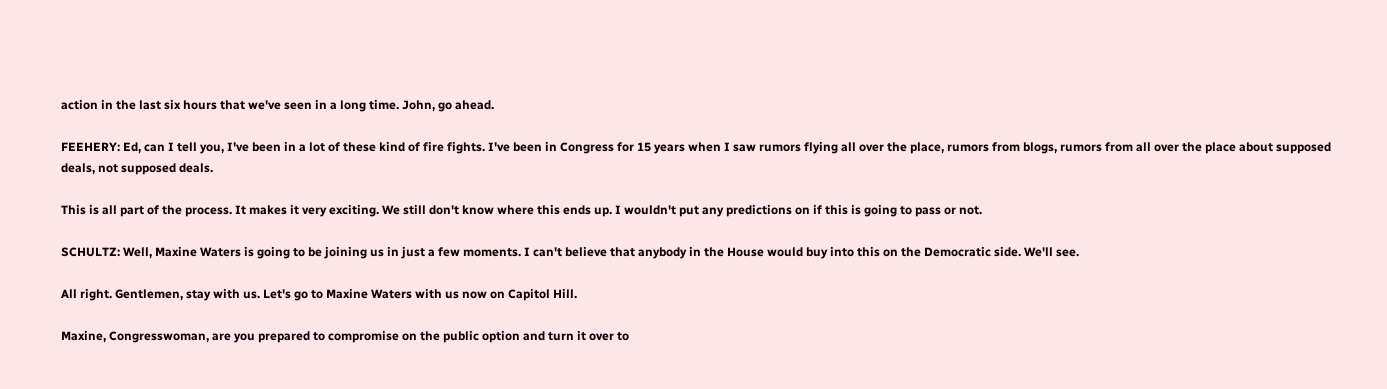action in the last six hours that we've seen in a long time. John, go ahead.

FEEHERY: Ed, can I tell you, I've been in a lot of these kind of fire fights. I've been in Congress for 15 years when I saw rumors flying all over the place, rumors from blogs, rumors from all over the place about supposed deals, not supposed deals.

This is all part of the process. It makes it very exciting. We still don't know where this ends up. I wouldn't put any predictions on if this is going to pass or not.

SCHULTZ: Well, Maxine Waters is going to be joining us in just a few moments. I can't believe that anybody in the House would buy into this on the Democratic side. We'll see.

All right. Gentlemen, stay with us. Let's go to Maxine Waters with us now on Capitol Hill.

Maxine, Congresswoman, are you prepared to compromise on the public option and turn it over to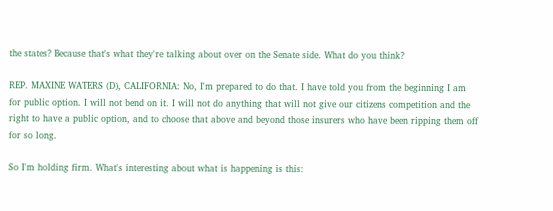the states? Because that's what they're talking about over on the Senate side. What do you think?

REP. MAXINE WATERS (D), CALIFORNIA: No, I'm prepared to do that. I have told you from the beginning I am for public option. I will not bend on it. I will not do anything that will not give our citizens competition and the right to have a public option, and to choose that above and beyond those insurers who have been ripping them off for so long.

So I'm holding firm. What's interesting about what is happening is this: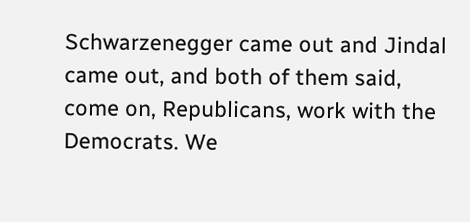Schwarzenegger came out and Jindal came out, and both of them said, come on, Republicans, work with the Democrats. We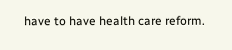have to have health care reform.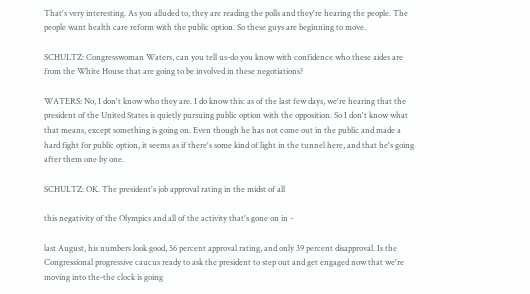That's very interesting. As you alluded to, they are reading the polls and they're hearing the people. The people want health care reform with the public option. So these guys are beginning to move.

SCHULTZ: Congresswoman Waters, can you tell us-do you know with confidence who these aides are from the White House that are going to be involved in these negotiations?

WATERS: No, I don't know who they are. I do know this: as of the last few days, we're hearing that the president of the United States is quietly pursuing public option with the opposition. So I don't know what that means, except something is going on. Even though he has not come out in the public and made a hard fight for public option, it seems as if there's some kind of light in the tunnel here, and that he's going after them one by one.

SCHULTZ: OK. The president's job approval rating in the midst of all

this negativity of the Olympics and all of the activity that's gone on in -

last August, his numbers look good, 56 percent approval rating, and only 39 percent disapproval. Is the Congressional progressive caucus ready to ask the president to step out and get engaged now that we're moving into the-the clock is going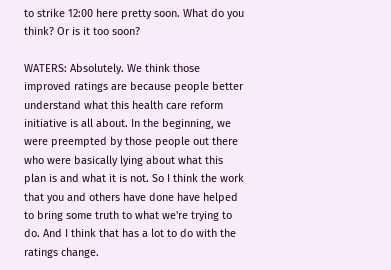to strike 12:00 here pretty soon. What do you think? Or is it too soon?

WATERS: Absolutely. We think those improved ratings are because people better understand what this health care reform initiative is all about. In the beginning, we were preempted by those people out there who were basically lying about what this plan is and what it is not. So I think the work that you and others have done have helped to bring some truth to what we're trying to do. And I think that has a lot to do with the ratings change.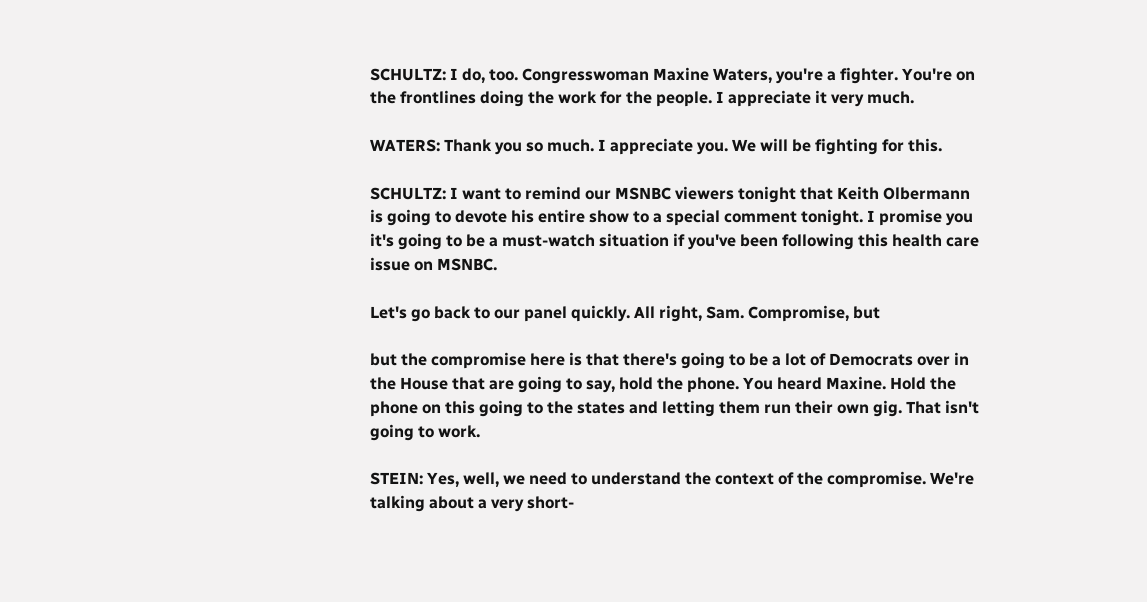SCHULTZ: I do, too. Congresswoman Maxine Waters, you're a fighter. You're on the frontlines doing the work for the people. I appreciate it very much.

WATERS: Thank you so much. I appreciate you. We will be fighting for this.

SCHULTZ: I want to remind our MSNBC viewers tonight that Keith Olbermann is going to devote his entire show to a special comment tonight. I promise you it's going to be a must-watch situation if you've been following this health care issue on MSNBC.

Let's go back to our panel quickly. All right, Sam. Compromise, but

but the compromise here is that there's going to be a lot of Democrats over in the House that are going to say, hold the phone. You heard Maxine. Hold the phone on this going to the states and letting them run their own gig. That isn't going to work.

STEIN: Yes, well, we need to understand the context of the compromise. We're talking about a very short-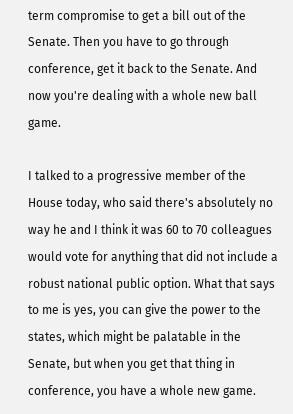term compromise to get a bill out of the Senate. Then you have to go through conference, get it back to the Senate. And now you're dealing with a whole new ball game.

I talked to a progressive member of the House today, who said there's absolutely no way he and I think it was 60 to 70 colleagues would vote for anything that did not include a robust national public option. What that says to me is yes, you can give the power to the states, which might be palatable in the Senate, but when you get that thing in conference, you have a whole new game.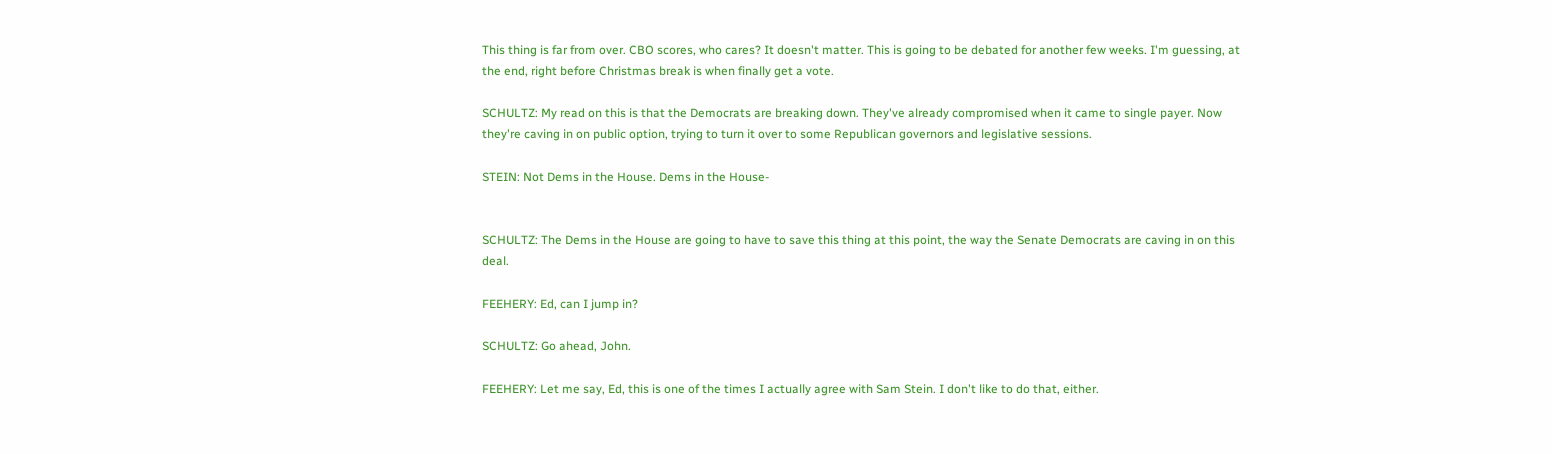This thing is far from over. CBO scores, who cares? It doesn't matter. This is going to be debated for another few weeks. I'm guessing, at the end, right before Christmas break is when finally get a vote.

SCHULTZ: My read on this is that the Democrats are breaking down. They've already compromised when it came to single payer. Now they're caving in on public option, trying to turn it over to some Republican governors and legislative sessions.

STEIN: Not Dems in the House. Dems in the House-


SCHULTZ: The Dems in the House are going to have to save this thing at this point, the way the Senate Democrats are caving in on this deal.

FEEHERY: Ed, can I jump in?

SCHULTZ: Go ahead, John.

FEEHERY: Let me say, Ed, this is one of the times I actually agree with Sam Stein. I don't like to do that, either.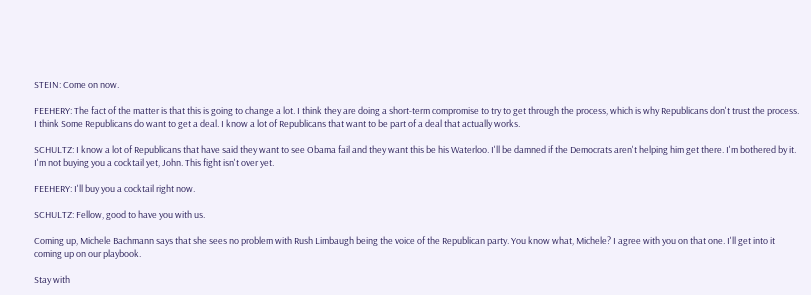STEIN: Come on now.

FEEHERY: The fact of the matter is that this is going to change a lot. I think they are doing a short-term compromise to try to get through the process, which is why Republicans don't trust the process. I think Some Republicans do want to get a deal. I know a lot of Republicans that want to be part of a deal that actually works.

SCHULTZ: I know a lot of Republicans that have said they want to see Obama fail and they want this be his Waterloo. I'll be damned if the Democrats aren't helping him get there. I'm bothered by it. I'm not buying you a cocktail yet, John. This fight isn't over yet.

FEEHERY: I'll buy you a cocktail right now.

SCHULTZ: Fellow, good to have you with us.

Coming up, Michele Bachmann says that she sees no problem with Rush Limbaugh being the voice of the Republican party. You know what, Michele? I agree with you on that one. I'll get into it coming up on our playbook.

Stay with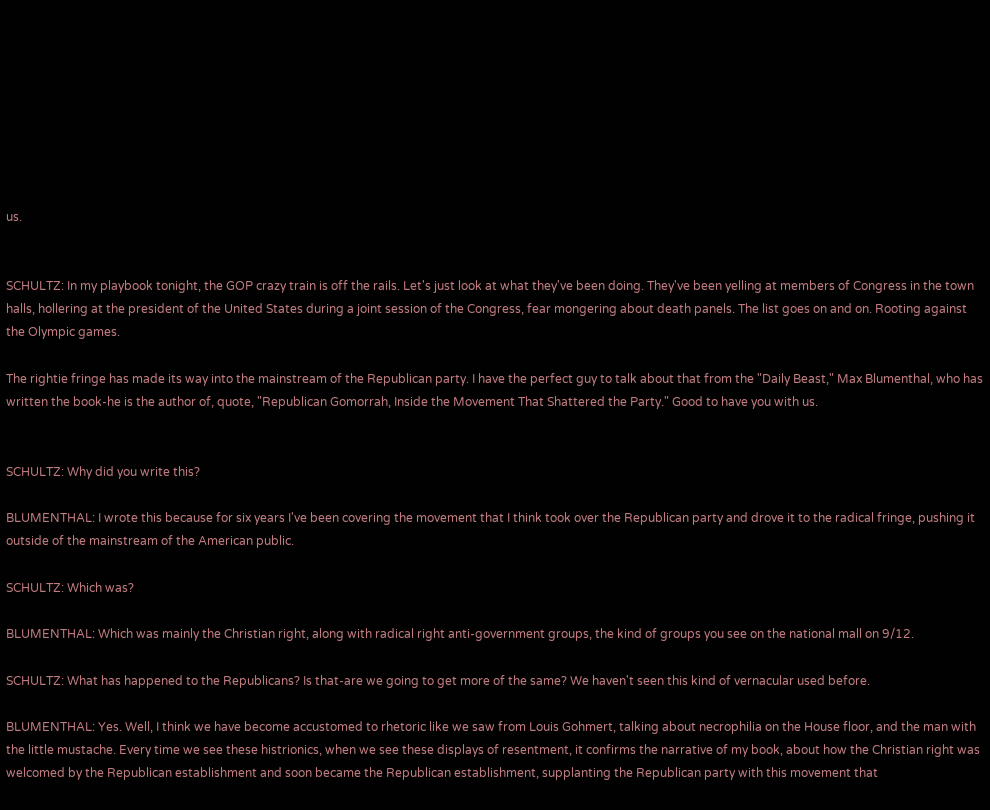us.


SCHULTZ: In my playbook tonight, the GOP crazy train is off the rails. Let's just look at what they've been doing. They've been yelling at members of Congress in the town halls, hollering at the president of the United States during a joint session of the Congress, fear mongering about death panels. The list goes on and on. Rooting against the Olympic games.

The rightie fringe has made its way into the mainstream of the Republican party. I have the perfect guy to talk about that from the "Daily Beast," Max Blumenthal, who has written the book-he is the author of, quote, "Republican Gomorrah, Inside the Movement That Shattered the Party." Good to have you with us.


SCHULTZ: Why did you write this?

BLUMENTHAL: I wrote this because for six years I've been covering the movement that I think took over the Republican party and drove it to the radical fringe, pushing it outside of the mainstream of the American public.

SCHULTZ: Which was?

BLUMENTHAL: Which was mainly the Christian right, along with radical right anti-government groups, the kind of groups you see on the national mall on 9/12.

SCHULTZ: What has happened to the Republicans? Is that-are we going to get more of the same? We haven't seen this kind of vernacular used before.

BLUMENTHAL: Yes. Well, I think we have become accustomed to rhetoric like we saw from Louis Gohmert, talking about necrophilia on the House floor, and the man with the little mustache. Every time we see these histrionics, when we see these displays of resentment, it confirms the narrative of my book, about how the Christian right was welcomed by the Republican establishment and soon became the Republican establishment, supplanting the Republican party with this movement that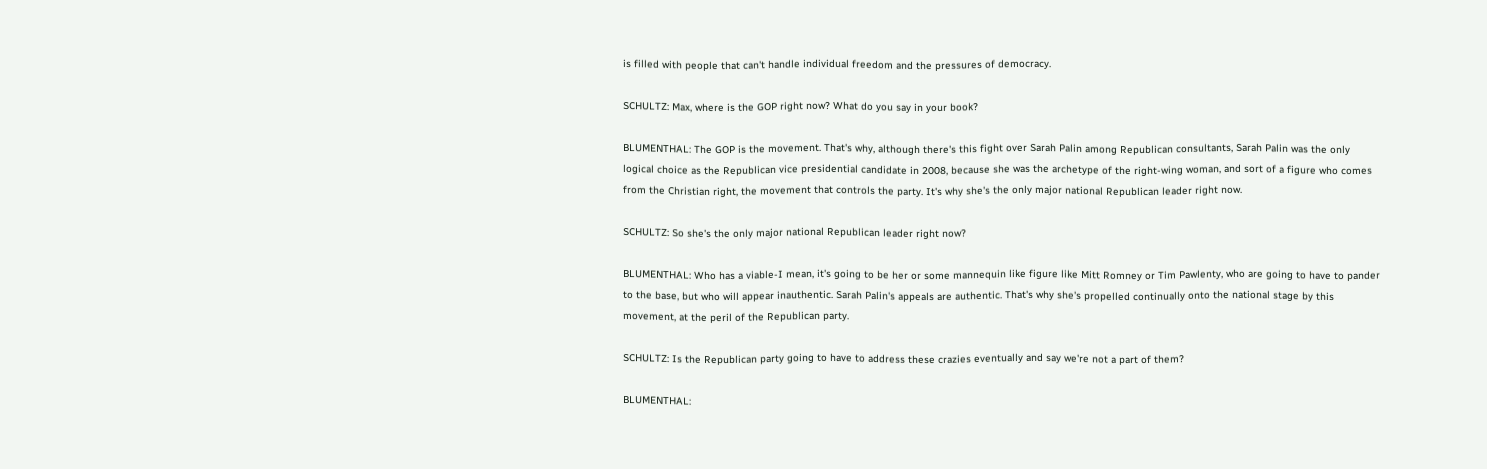is filled with people that can't handle individual freedom and the pressures of democracy.

SCHULTZ: Max, where is the GOP right now? What do you say in your book?

BLUMENTHAL: The GOP is the movement. That's why, although there's this fight over Sarah Palin among Republican consultants, Sarah Palin was the only logical choice as the Republican vice presidential candidate in 2008, because she was the archetype of the right-wing woman, and sort of a figure who comes from the Christian right, the movement that controls the party. It's why she's the only major national Republican leader right now.

SCHULTZ: So she's the only major national Republican leader right now?

BLUMENTHAL: Who has a viable-I mean, it's going to be her or some mannequin like figure like Mitt Romney or Tim Pawlenty, who are going to have to pander to the base, but who will appear inauthentic. Sarah Palin's appeals are authentic. That's why she's propelled continually onto the national stage by this movement, at the peril of the Republican party.

SCHULTZ: Is the Republican party going to have to address these crazies eventually and say we're not a part of them?

BLUMENTHAL: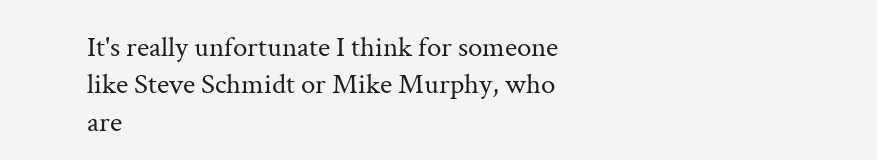It's really unfortunate I think for someone like Steve Schmidt or Mike Murphy, who are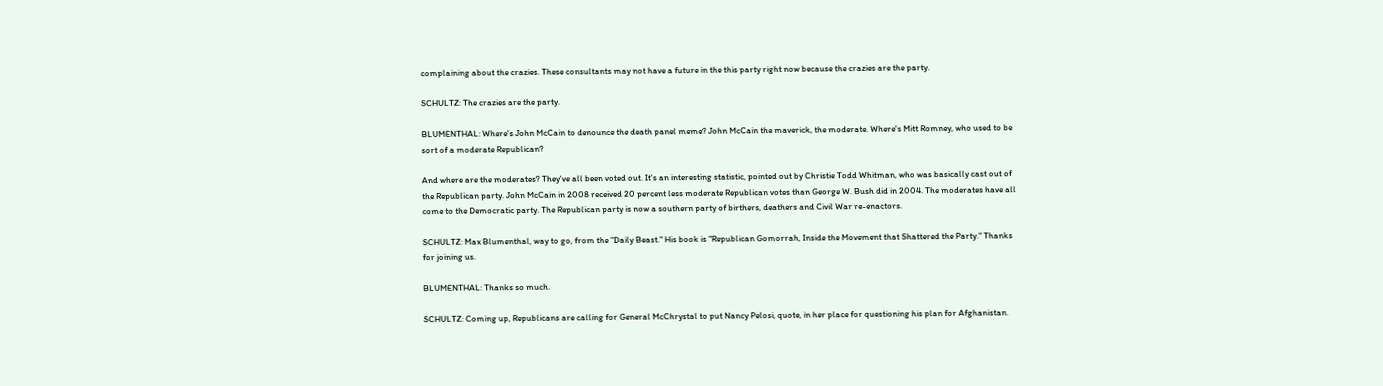complaining about the crazies. These consultants may not have a future in the this party right now because the crazies are the party.

SCHULTZ: The crazies are the party.

BLUMENTHAL: Where's John McCain to denounce the death panel meme? John McCain the maverick, the moderate. Where's Mitt Romney, who used to be sort of a moderate Republican?

And where are the moderates? They've all been voted out. It's an interesting statistic, pointed out by Christie Todd Whitman, who was basically cast out of the Republican party. John McCain in 2008 received 20 percent less moderate Republican votes than George W. Bush did in 2004. The moderates have all come to the Democratic party. The Republican party is now a southern party of birthers, deathers and Civil War re-enactors.

SCHULTZ: Max Blumenthal, way to go, from the "Daily Beast." His book is "Republican Gomorrah, Inside the Movement that Shattered the Party." Thanks for joining us.

BLUMENTHAL: Thanks so much.

SCHULTZ: Coming up, Republicans are calling for General McChrystal to put Nancy Pelosi, quote, in her place for questioning his plan for Afghanistan.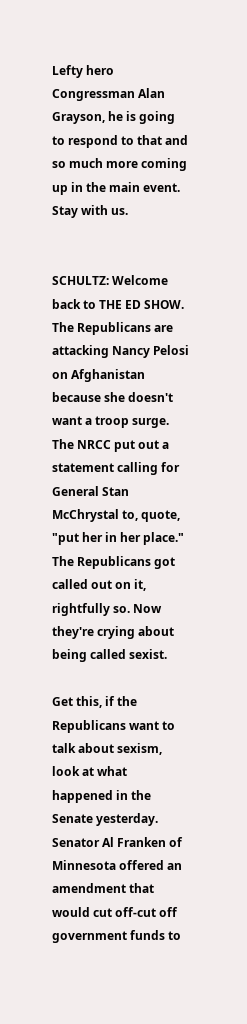Lefty hero Congressman Alan Grayson, he is going to respond to that and so much more coming up in the main event. Stay with us.


SCHULTZ: Welcome back to THE ED SHOW. The Republicans are attacking Nancy Pelosi on Afghanistan because she doesn't want a troop surge. The NRCC put out a statement calling for General Stan McChrystal to, quote, "put her in her place." The Republicans got called out on it, rightfully so. Now they're crying about being called sexist.

Get this, if the Republicans want to talk about sexism, look at what happened in the Senate yesterday. Senator Al Franken of Minnesota offered an amendment that would cut off-cut off government funds to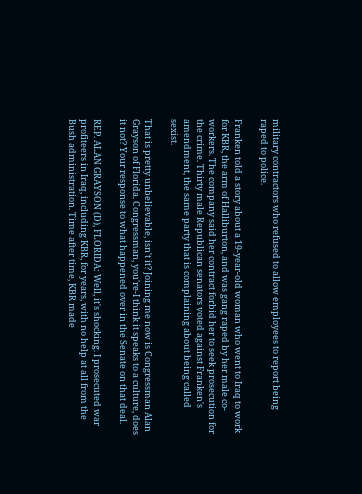military contractors who refused to allow employees to report being raped to police.

Franken told a story about a 19-year-old woman who went to Iraq to work for KBR, the arm of Halliburton, and was gang raped by her male co-workers. The company said her contract forbid her to seek prosecution for the crime. Thirty male Republican senators voted against Franken's amendment, the same party that is complaining about being called sexist.

That is pretty unbelievable, isn't it? Joining me now is Congressman Alan Grayson of Florida. Congressman, you're-I think it speaks to a culture, does it not? Your response to what happened over in the Senate on that deal.

REP. ALAN GRAYSON (D), FLORIDA: Well, it's shocking. I prosecuted war profiteers in Iraq, including KBR, for years, with no help at all from the Bush administration. Time after time, KBR made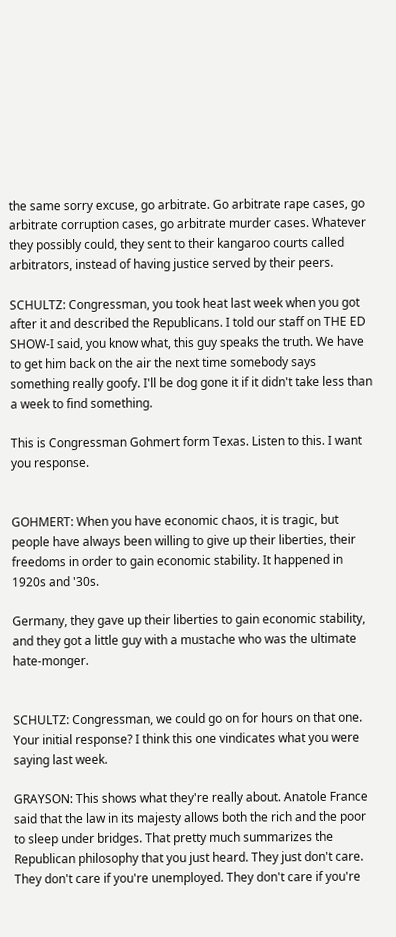the same sorry excuse, go arbitrate. Go arbitrate rape cases, go arbitrate corruption cases, go arbitrate murder cases. Whatever they possibly could, they sent to their kangaroo courts called arbitrators, instead of having justice served by their peers.

SCHULTZ: Congressman, you took heat last week when you got after it and described the Republicans. I told our staff on THE ED SHOW-I said, you know what, this guy speaks the truth. We have to get him back on the air the next time somebody says something really goofy. I'll be dog gone it if it didn't take less than a week to find something.

This is Congressman Gohmert form Texas. Listen to this. I want you response.


GOHMERT: When you have economic chaos, it is tragic, but people have always been willing to give up their liberties, their freedoms in order to gain economic stability. It happened in 1920s and '30s.

Germany, they gave up their liberties to gain economic stability, and they got a little guy with a mustache who was the ultimate hate-monger.


SCHULTZ: Congressman, we could go on for hours on that one. Your initial response? I think this one vindicates what you were saying last week.

GRAYSON: This shows what they're really about. Anatole France said that the law in its majesty allows both the rich and the poor to sleep under bridges. That pretty much summarizes the Republican philosophy that you just heard. They just don't care. They don't care if you're unemployed. They don't care if you're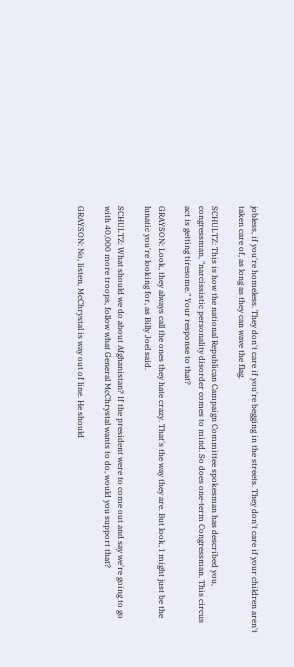jobless, if you're homeless. They don't care if you're begging in the streets. They don't care if your children aren't taken care of, as long as they can wave the flag.

SCHULTZ: This is how the national Republican Campaign Committee spokesman has described you, congressman, "narcissistic personality disorder comes to mind. So does one-term Congressman. This circus act is getting tiresome." Your response to that?

GRAYSON: Look, they always call the ones they hate crazy. That's the way they are. But look, I might just be the lunatic you're looking for, as Billy Joel said.

SCHULTZ: What should we do about Afghanistan? If the president were to come out and say we're going to go with 40,000 more troops, follow what General McChrystal wants to do, would you support that?

GRAYSON: No, listen, McChrystal is way out of line. He should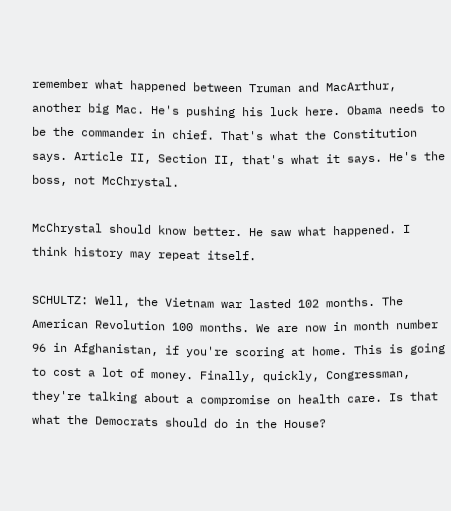remember what happened between Truman and MacArthur, another big Mac. He's pushing his luck here. Obama needs to be the commander in chief. That's what the Constitution says. Article II, Section II, that's what it says. He's the boss, not McChrystal.

McChrystal should know better. He saw what happened. I think history may repeat itself.

SCHULTZ: Well, the Vietnam war lasted 102 months. The American Revolution 100 months. We are now in month number 96 in Afghanistan, if you're scoring at home. This is going to cost a lot of money. Finally, quickly, Congressman, they're talking about a compromise on health care. Is that what the Democrats should do in the House?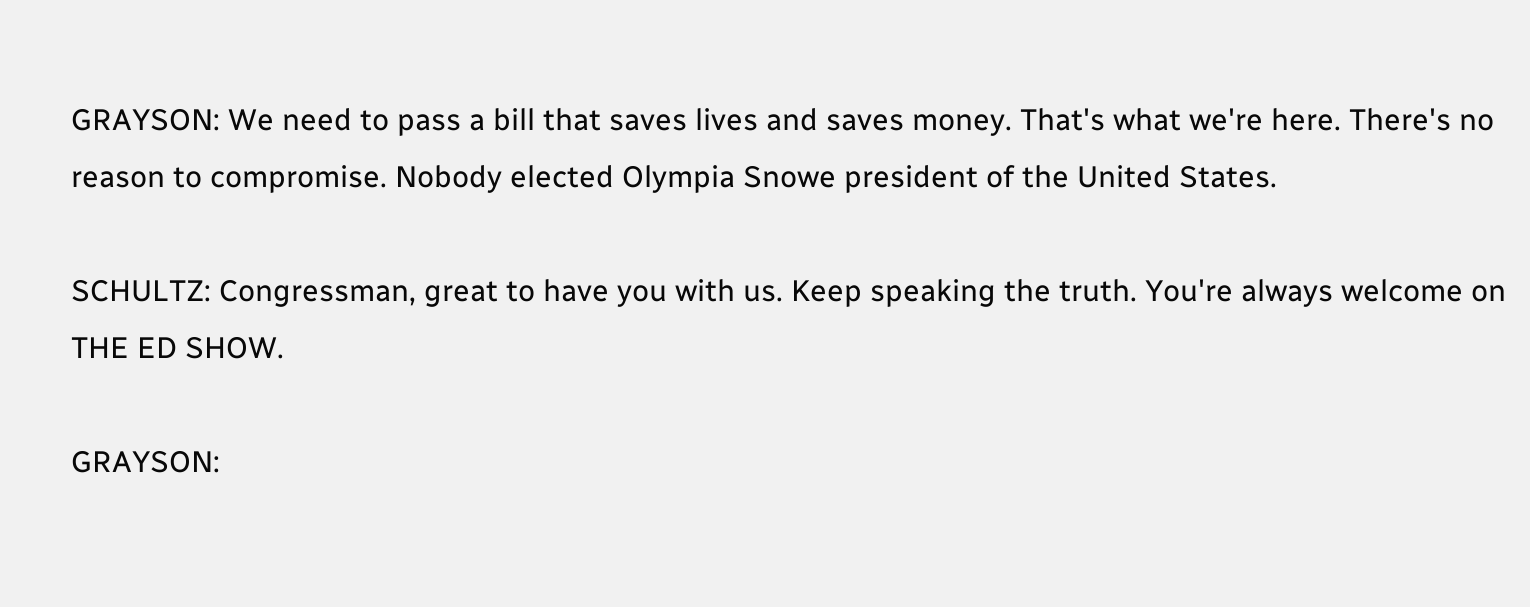GRAYSON: We need to pass a bill that saves lives and saves money. That's what we're here. There's no reason to compromise. Nobody elected Olympia Snowe president of the United States.

SCHULTZ: Congressman, great to have you with us. Keep speaking the truth. You're always welcome on THE ED SHOW.

GRAYSON: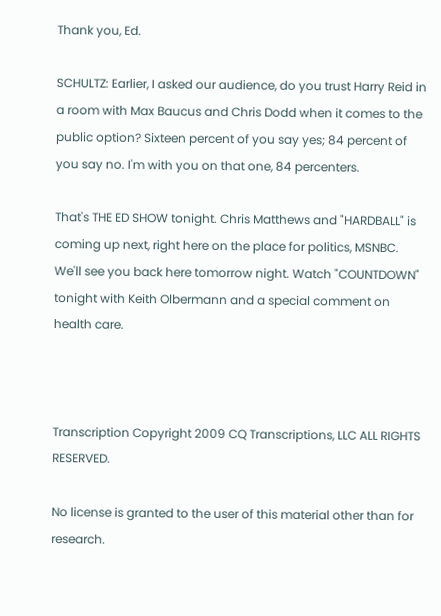Thank you, Ed.

SCHULTZ: Earlier, I asked our audience, do you trust Harry Reid in a room with Max Baucus and Chris Dodd when it comes to the public option? Sixteen percent of you say yes; 84 percent of you say no. I'm with you on that one, 84 percenters.

That's THE ED SHOW tonight. Chris Matthews and "HARDBALL" is coming up next, right here on the place for politics, MSNBC. We'll see you back here tomorrow night. Watch "COUNTDOWN" tonight with Keith Olbermann and a special comment on health care.



Transcription Copyright 2009 CQ Transcriptions, LLC ALL RIGHTS RESERVED.

No license is granted to the user of this material other than for research.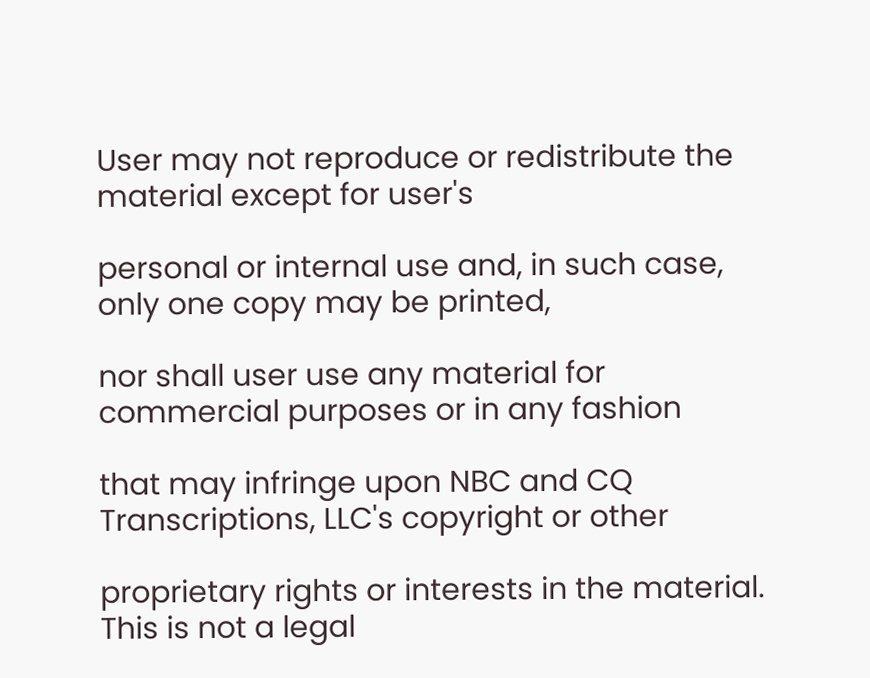User may not reproduce or redistribute the material except for user's

personal or internal use and, in such case, only one copy may be printed,

nor shall user use any material for commercial purposes or in any fashion

that may infringe upon NBC and CQ Transcriptions, LLC's copyright or other

proprietary rights or interests in the material. This is not a legal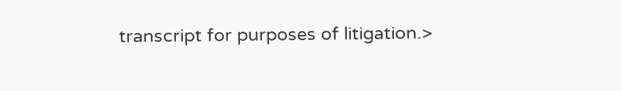transcript for purposes of litigation.>